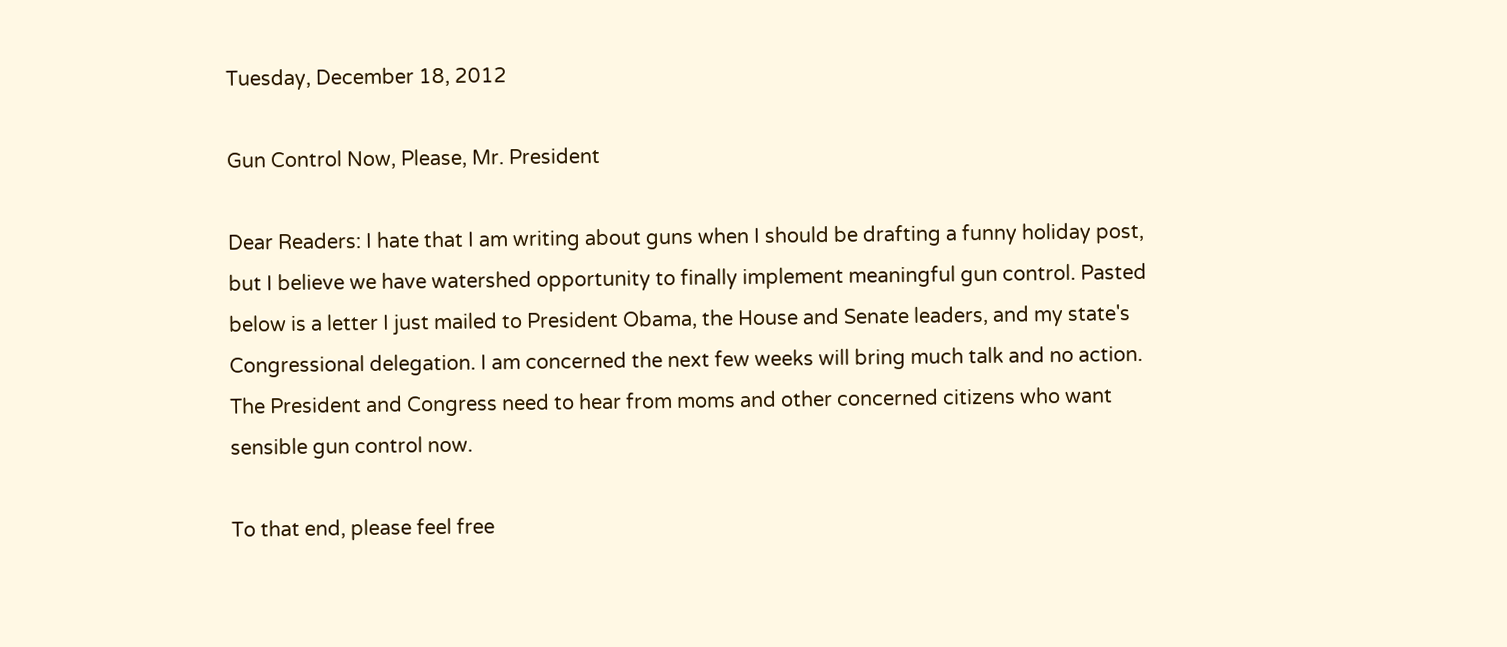Tuesday, December 18, 2012

Gun Control Now, Please, Mr. President

Dear Readers: I hate that I am writing about guns when I should be drafting a funny holiday post, but I believe we have watershed opportunity to finally implement meaningful gun control. Pasted below is a letter I just mailed to President Obama, the House and Senate leaders, and my state's Congressional delegation. I am concerned the next few weeks will bring much talk and no action. The President and Congress need to hear from moms and other concerned citizens who want sensible gun control now.

To that end, please feel free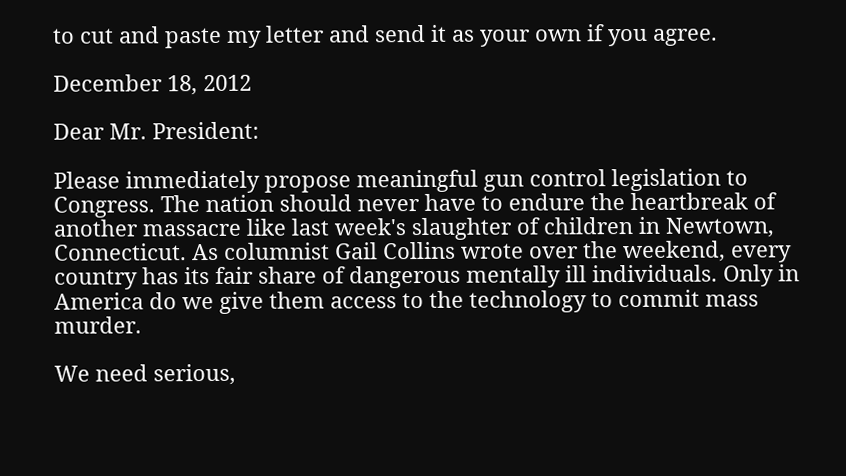to cut and paste my letter and send it as your own if you agree.

December 18, 2012

Dear Mr. President:

Please immediately propose meaningful gun control legislation to Congress. The nation should never have to endure the heartbreak of another massacre like last week's slaughter of children in Newtown, Connecticut. As columnist Gail Collins wrote over the weekend, every country has its fair share of dangerous mentally ill individuals. Only in America do we give them access to the technology to commit mass murder.

We need serious,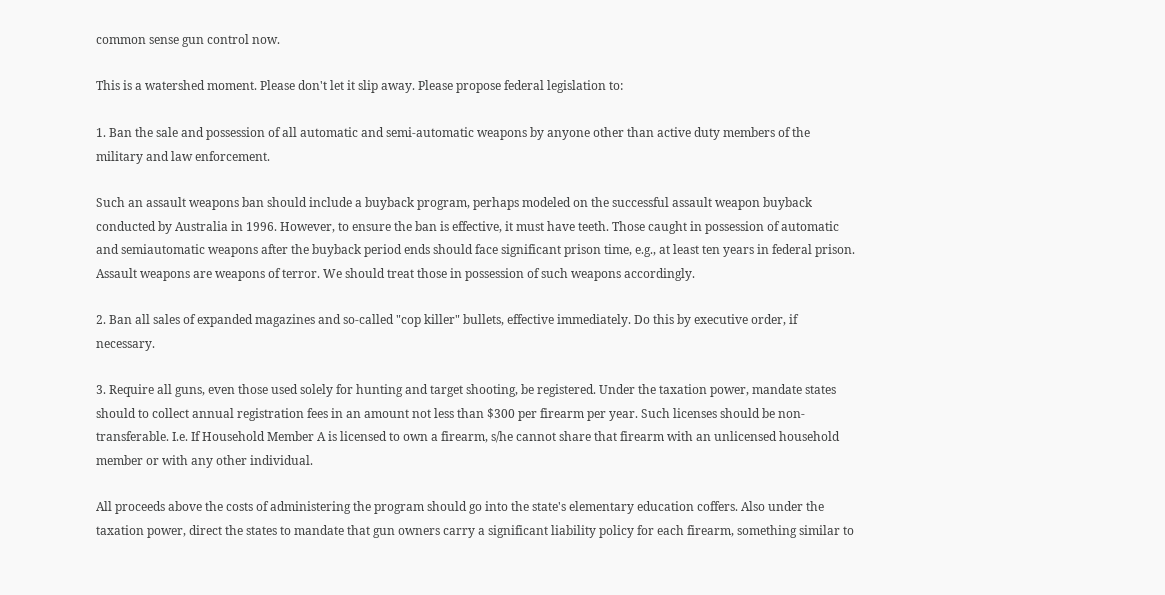common sense gun control now.

This is a watershed moment. Please don't let it slip away. Please propose federal legislation to:

1. Ban the sale and possession of all automatic and semi-automatic weapons by anyone other than active duty members of the military and law enforcement.

Such an assault weapons ban should include a buyback program, perhaps modeled on the successful assault weapon buyback conducted by Australia in 1996. However, to ensure the ban is effective, it must have teeth. Those caught in possession of automatic and semiautomatic weapons after the buyback period ends should face significant prison time, e.g., at least ten years in federal prison. Assault weapons are weapons of terror. We should treat those in possession of such weapons accordingly.

2. Ban all sales of expanded magazines and so-called "cop killer" bullets, effective immediately. Do this by executive order, if necessary.

3. Require all guns, even those used solely for hunting and target shooting, be registered. Under the taxation power, mandate states should to collect annual registration fees in an amount not less than $300 per firearm per year. Such licenses should be non-transferable. I.e. If Household Member A is licensed to own a firearm, s/he cannot share that firearm with an unlicensed household member or with any other individual.

All proceeds above the costs of administering the program should go into the state's elementary education coffers. Also under the taxation power, direct the states to mandate that gun owners carry a significant liability policy for each firearm, something similar to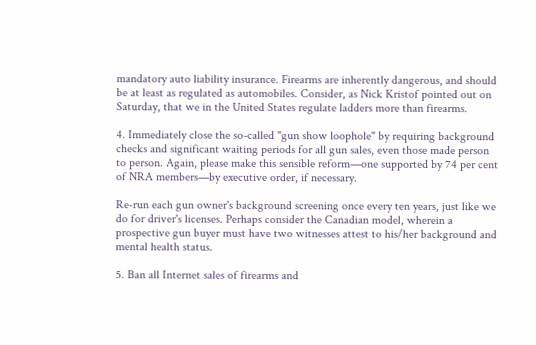mandatory auto liability insurance. Firearms are inherently dangerous, and should be at least as regulated as automobiles. Consider, as Nick Kristof pointed out on Saturday, that we in the United States regulate ladders more than firearms.

4. Immediately close the so-called "gun show loophole" by requiring background checks and significant waiting periods for all gun sales, even those made person to person. Again, please make this sensible reform—one supported by 74 per cent of NRA members—by executive order, if necessary.

Re-run each gun owner's background screening once every ten years, just like we do for driver's licenses. Perhaps consider the Canadian model, wherein a prospective gun buyer must have two witnesses attest to his/her background and mental health status.

5. Ban all Internet sales of firearms and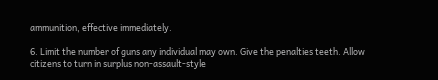ammunition, effective immediately.

6. Limit the number of guns any individual may own. Give the penalties teeth. Allow citizens to turn in surplus non-assault-style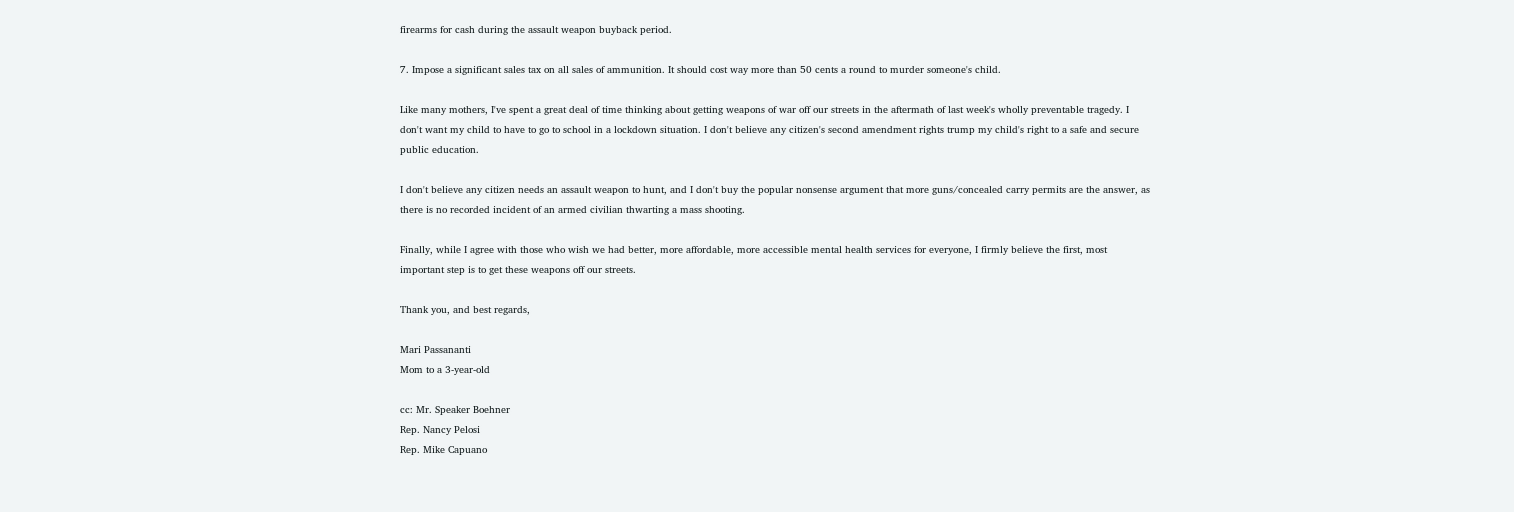firearms for cash during the assault weapon buyback period.

7. Impose a significant sales tax on all sales of ammunition. It should cost way more than 50 cents a round to murder someone's child.

Like many mothers, I've spent a great deal of time thinking about getting weapons of war off our streets in the aftermath of last week's wholly preventable tragedy. I don't want my child to have to go to school in a lockdown situation. I don't believe any citizen's second amendment rights trump my child's right to a safe and secure public education.

I don't believe any citizen needs an assault weapon to hunt, and I don't buy the popular nonsense argument that more guns/concealed carry permits are the answer, as there is no recorded incident of an armed civilian thwarting a mass shooting.

Finally, while I agree with those who wish we had better, more affordable, more accessible mental health services for everyone, I firmly believe the first, most important step is to get these weapons off our streets.

Thank you, and best regards,

Mari Passananti
Mom to a 3-year-old

cc: Mr. Speaker Boehner
Rep. Nancy Pelosi
Rep. Mike Capuano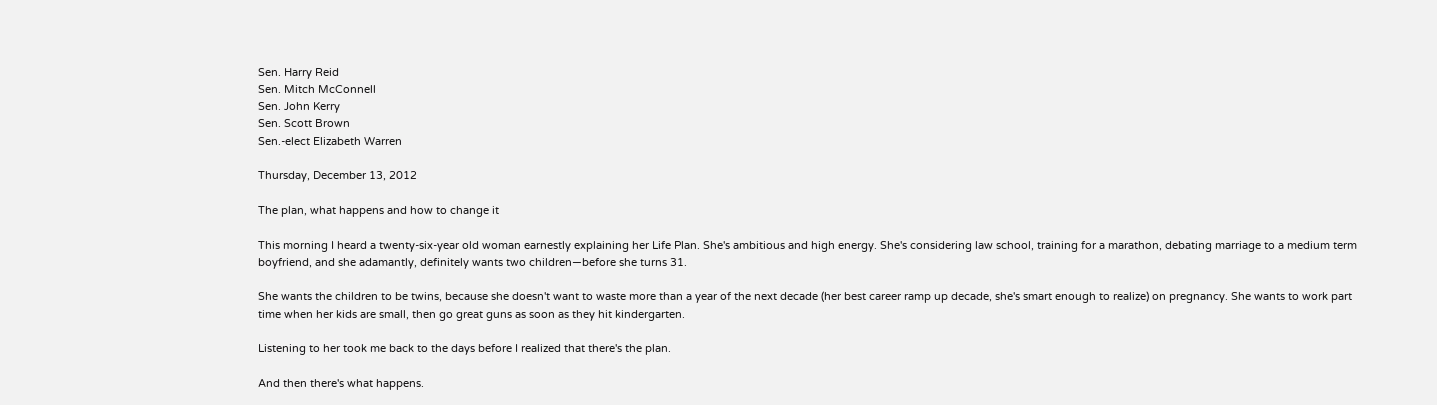Sen. Harry Reid
Sen. Mitch McConnell
Sen. John Kerry
Sen. Scott Brown
Sen.-elect Elizabeth Warren

Thursday, December 13, 2012

The plan, what happens and how to change it

This morning I heard a twenty-six-year old woman earnestly explaining her Life Plan. She's ambitious and high energy. She's considering law school, training for a marathon, debating marriage to a medium term boyfriend, and she adamantly, definitely wants two children—before she turns 31.

She wants the children to be twins, because she doesn't want to waste more than a year of the next decade (her best career ramp up decade, she's smart enough to realize) on pregnancy. She wants to work part time when her kids are small, then go great guns as soon as they hit kindergarten.

Listening to her took me back to the days before I realized that there's the plan.

And then there's what happens.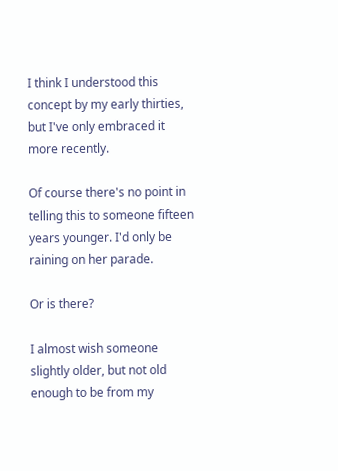I think I understood this concept by my early thirties, but I've only embraced it more recently.

Of course there's no point in telling this to someone fifteen years younger. I'd only be raining on her parade.

Or is there?

I almost wish someone slightly older, but not old enough to be from my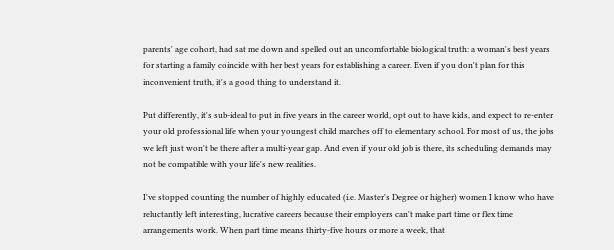parents' age cohort, had sat me down and spelled out an uncomfortable biological truth: a woman's best years for starting a family coincide with her best years for establishing a career. Even if you don't plan for this inconvenient truth, it's a good thing to understand it.

Put differently, it's sub-ideal to put in five years in the career world, opt out to have kids, and expect to re-enter your old professional life when your youngest child marches off to elementary school. For most of us, the jobs we left just won't be there after a multi-year gap. And even if your old job is there, its scheduling demands may not be compatible with your life's new realities.

I've stopped counting the number of highly educated (i.e. Master's Degree or higher) women I know who have reluctantly left interesting, lucrative careers because their employers can't make part time or flex time arrangements work. When part time means thirty-five hours or more a week, that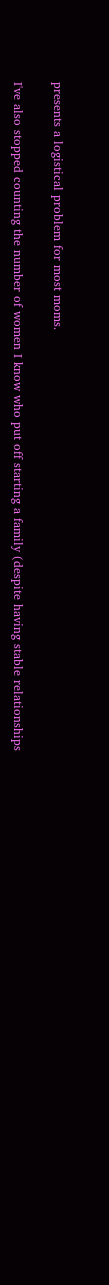presents a logistical problem for most moms.

I've also stopped counting the number of women I know who put off starting a family (despite having stable relationships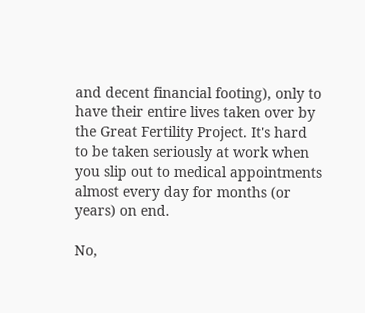and decent financial footing), only to have their entire lives taken over by the Great Fertility Project. It's hard to be taken seriously at work when you slip out to medical appointments almost every day for months (or years) on end.

No,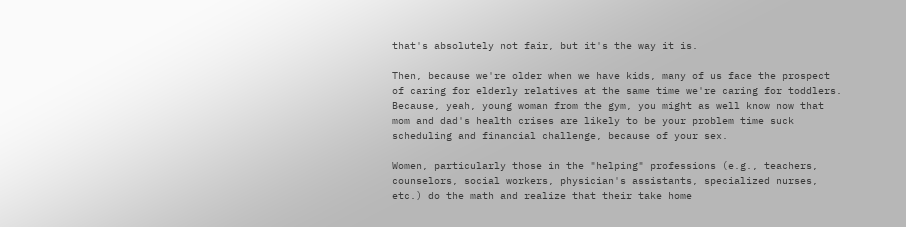that's absolutely not fair, but it's the way it is.

Then, because we're older when we have kids, many of us face the prospect of caring for elderly relatives at the same time we're caring for toddlers. Because, yeah, young woman from the gym, you might as well know now that mom and dad's health crises are likely to be your problem time suck scheduling and financial challenge, because of your sex.

Women, particularly those in the "helping" professions (e.g., teachers, counselors, social workers, physician's assistants, specialized nurses, etc.) do the math and realize that their take home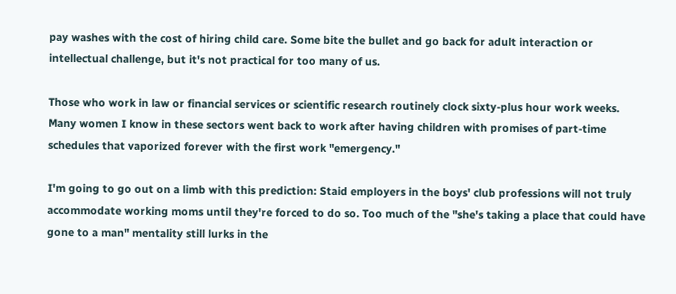pay washes with the cost of hiring child care. Some bite the bullet and go back for adult interaction or intellectual challenge, but it's not practical for too many of us.

Those who work in law or financial services or scientific research routinely clock sixty-plus hour work weeks. Many women I know in these sectors went back to work after having children with promises of part-time schedules that vaporized forever with the first work "emergency."

I'm going to go out on a limb with this prediction: Staid employers in the boys' club professions will not truly accommodate working moms until they're forced to do so. Too much of the "she's taking a place that could have gone to a man" mentality still lurks in the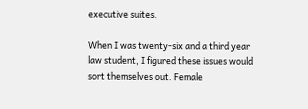executive suites.

When I was twenty-six and a third year law student, I figured these issues would sort themselves out. Female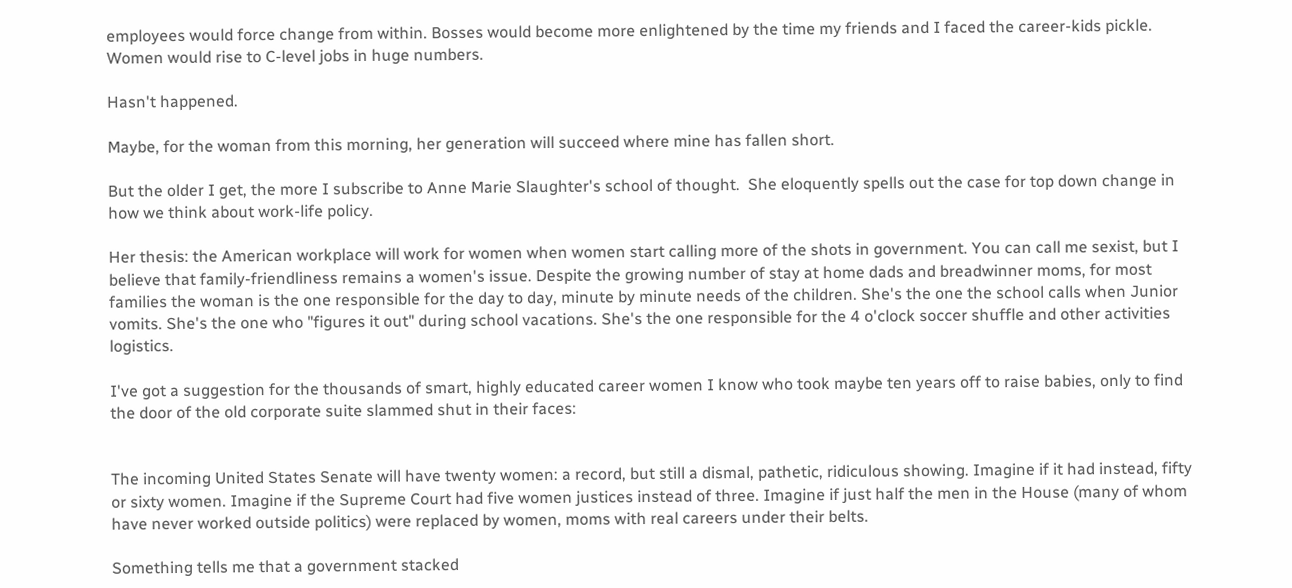employees would force change from within. Bosses would become more enlightened by the time my friends and I faced the career-kids pickle. Women would rise to C-level jobs in huge numbers.

Hasn't happened.

Maybe, for the woman from this morning, her generation will succeed where mine has fallen short.

But the older I get, the more I subscribe to Anne Marie Slaughter's school of thought.  She eloquently spells out the case for top down change in how we think about work-life policy.

Her thesis: the American workplace will work for women when women start calling more of the shots in government. You can call me sexist, but I believe that family-friendliness remains a women's issue. Despite the growing number of stay at home dads and breadwinner moms, for most families the woman is the one responsible for the day to day, minute by minute needs of the children. She's the one the school calls when Junior vomits. She's the one who "figures it out" during school vacations. She's the one responsible for the 4 o'clock soccer shuffle and other activities logistics.

I've got a suggestion for the thousands of smart, highly educated career women I know who took maybe ten years off to raise babies, only to find the door of the old corporate suite slammed shut in their faces:


The incoming United States Senate will have twenty women: a record, but still a dismal, pathetic, ridiculous showing. Imagine if it had instead, fifty or sixty women. Imagine if the Supreme Court had five women justices instead of three. Imagine if just half the men in the House (many of whom have never worked outside politics) were replaced by women, moms with real careers under their belts.

Something tells me that a government stacked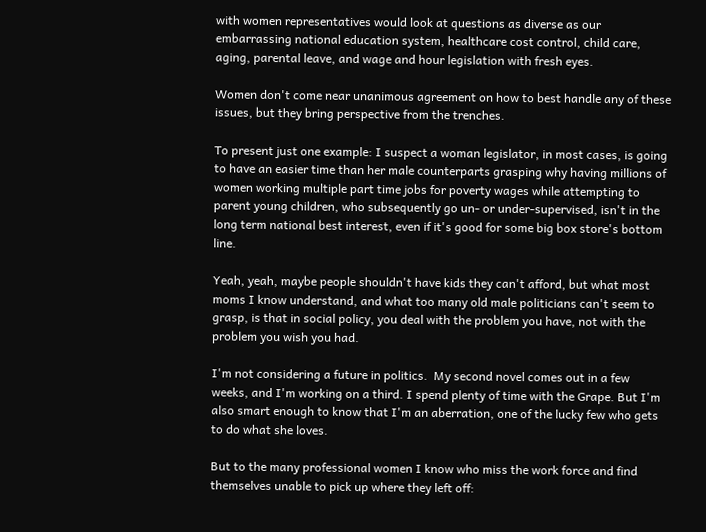with women representatives would look at questions as diverse as our embarrassing national education system, healthcare cost control, child care, aging, parental leave, and wage and hour legislation with fresh eyes.

Women don't come near unanimous agreement on how to best handle any of these issues, but they bring perspective from the trenches.

To present just one example: I suspect a woman legislator, in most cases, is going to have an easier time than her male counterparts grasping why having millions of women working multiple part time jobs for poverty wages while attempting to parent young children, who subsequently go un- or under-supervised, isn't in the long term national best interest, even if it's good for some big box store's bottom line.

Yeah, yeah, maybe people shouldn't have kids they can't afford, but what most moms I know understand, and what too many old male politicians can't seem to grasp, is that in social policy, you deal with the problem you have, not with the problem you wish you had.

I'm not considering a future in politics.  My second novel comes out in a few weeks, and I'm working on a third. I spend plenty of time with the Grape. But I'm also smart enough to know that I'm an aberration, one of the lucky few who gets to do what she loves.

But to the many professional women I know who miss the work force and find themselves unable to pick up where they left off: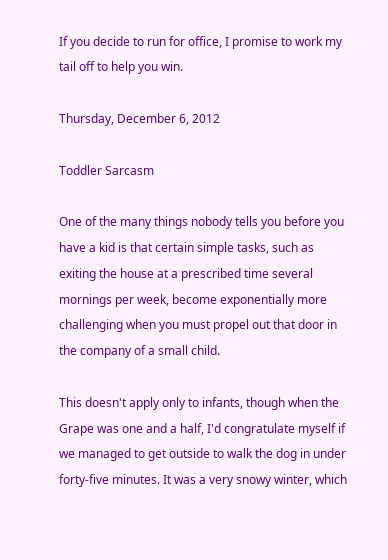If you decide to run for office, I promise to work my tail off to help you win.

Thursday, December 6, 2012

Toddler Sarcasm

One of the many things nobody tells you before you have a kid is that certain simple tasks, such as exiting the house at a prescribed time several mornings per week, become exponentially more challenging when you must propel out that door in the company of a small child.

This doesn't apply only to infants, though when the Grape was one and a half, I'd congratulate myself if we managed to get outside to walk the dog in under forty-five minutes. It was a very snowy winter, which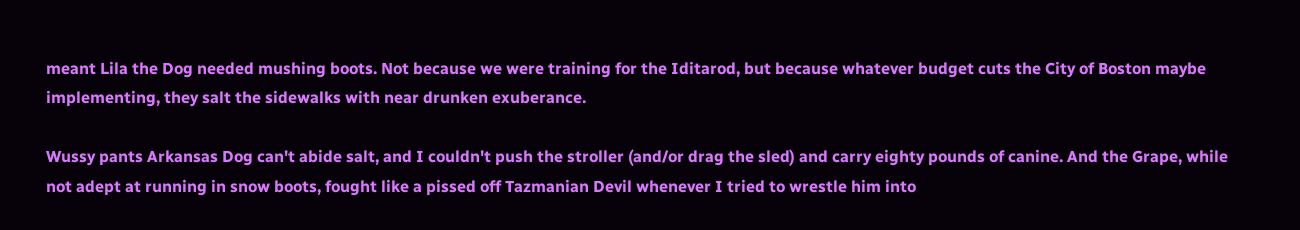meant Lila the Dog needed mushing boots. Not because we were training for the Iditarod, but because whatever budget cuts the City of Boston maybe implementing, they salt the sidewalks with near drunken exuberance.

Wussy pants Arkansas Dog can't abide salt, and I couldn't push the stroller (and/or drag the sled) and carry eighty pounds of canine. And the Grape, while not adept at running in snow boots, fought like a pissed off Tazmanian Devil whenever I tried to wrestle him into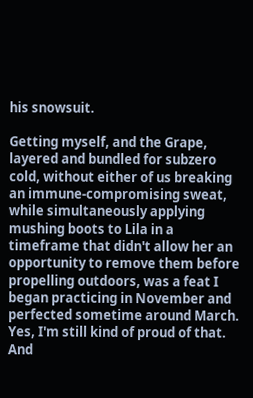his snowsuit.

Getting myself, and the Grape, layered and bundled for subzero cold, without either of us breaking an immune-compromising sweat, while simultaneously applying mushing boots to Lila in a timeframe that didn't allow her an opportunity to remove them before propelling outdoors, was a feat I began practicing in November and perfected sometime around March. Yes, I'm still kind of proud of that. And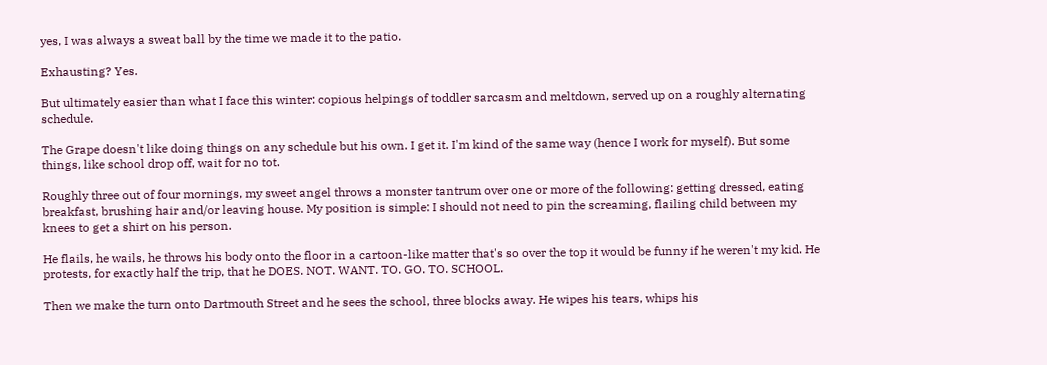yes, I was always a sweat ball by the time we made it to the patio.

Exhausting? Yes.

But ultimately easier than what I face this winter: copious helpings of toddler sarcasm and meltdown, served up on a roughly alternating schedule.

The Grape doesn't like doing things on any schedule but his own. I get it. I'm kind of the same way (hence I work for myself). But some things, like school drop off, wait for no tot.

Roughly three out of four mornings, my sweet angel throws a monster tantrum over one or more of the following: getting dressed, eating breakfast, brushing hair and/or leaving house. My position is simple: I should not need to pin the screaming, flailing child between my knees to get a shirt on his person.

He flails, he wails, he throws his body onto the floor in a cartoon-like matter that's so over the top it would be funny if he weren't my kid. He protests, for exactly half the trip, that he DOES. NOT. WANT. TO. GO. TO. SCHOOL.

Then we make the turn onto Dartmouth Street and he sees the school, three blocks away. He wipes his tears, whips his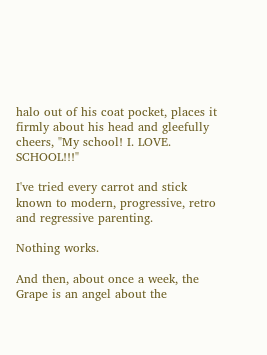halo out of his coat pocket, places it firmly about his head and gleefully cheers, "My school! I. LOVE. SCHOOL!!!"

I've tried every carrot and stick known to modern, progressive, retro and regressive parenting.

Nothing works.

And then, about once a week, the Grape is an angel about the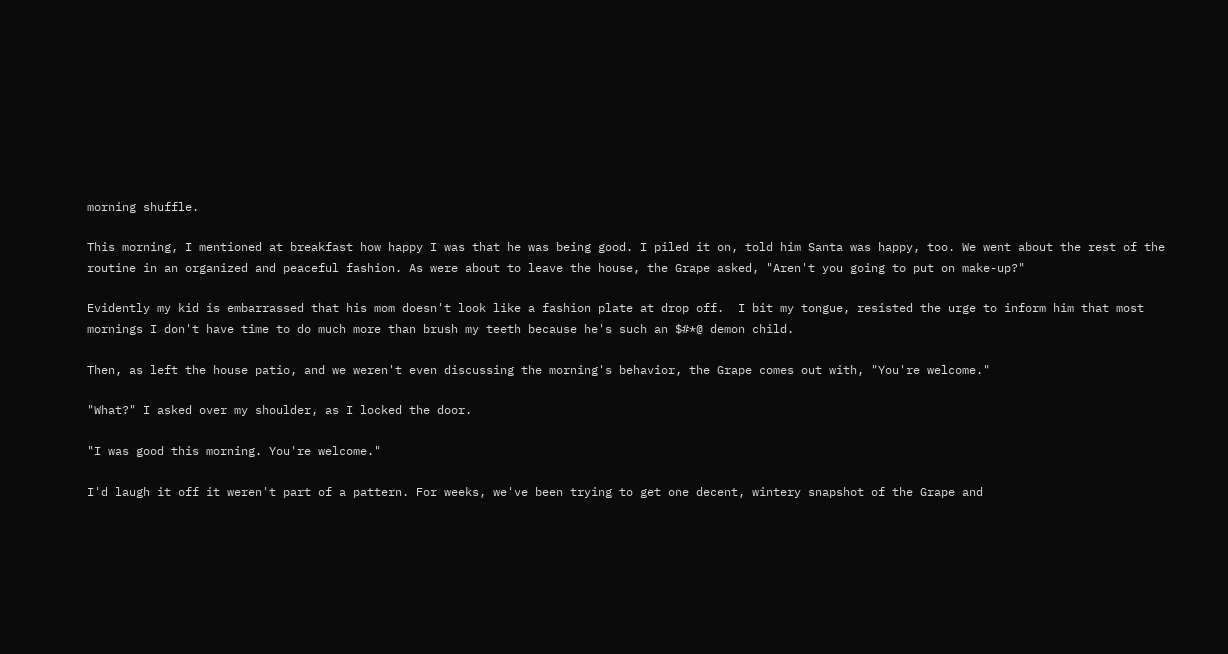morning shuffle.

This morning, I mentioned at breakfast how happy I was that he was being good. I piled it on, told him Santa was happy, too. We went about the rest of the routine in an organized and peaceful fashion. As were about to leave the house, the Grape asked, "Aren't you going to put on make-up?"

Evidently my kid is embarrassed that his mom doesn't look like a fashion plate at drop off.  I bit my tongue, resisted the urge to inform him that most mornings I don't have time to do much more than brush my teeth because he's such an $#*@ demon child.

Then, as left the house patio, and we weren't even discussing the morning's behavior, the Grape comes out with, "You're welcome."

"What?" I asked over my shoulder, as I locked the door.

"I was good this morning. You're welcome."

I'd laugh it off it weren't part of a pattern. For weeks, we've been trying to get one decent, wintery snapshot of the Grape and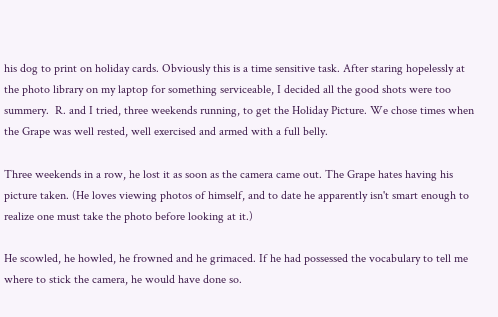his dog to print on holiday cards. Obviously this is a time sensitive task. After staring hopelessly at the photo library on my laptop for something serviceable, I decided all the good shots were too summery.  R. and I tried, three weekends running, to get the Holiday Picture. We chose times when the Grape was well rested, well exercised and armed with a full belly.

Three weekends in a row, he lost it as soon as the camera came out. The Grape hates having his picture taken. (He loves viewing photos of himself, and to date he apparently isn't smart enough to realize one must take the photo before looking at it.)

He scowled, he howled, he frowned and he grimaced. If he had possessed the vocabulary to tell me where to stick the camera, he would have done so.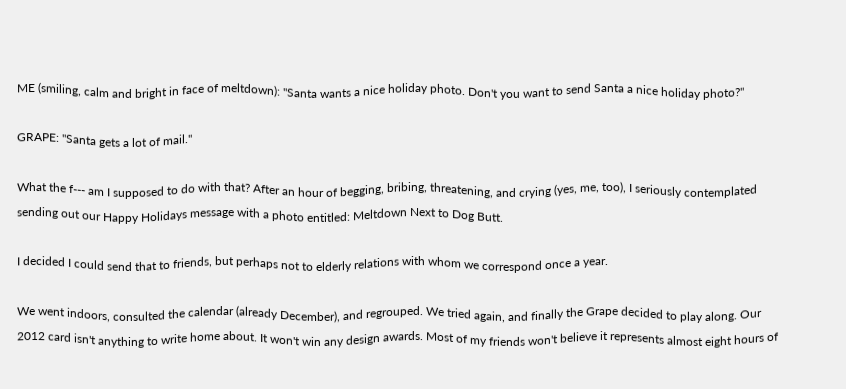ME (smiling, calm and bright in face of meltdown): "Santa wants a nice holiday photo. Don't you want to send Santa a nice holiday photo?"

GRAPE: "Santa gets a lot of mail."

What the f--- am I supposed to do with that? After an hour of begging, bribing, threatening, and crying (yes, me, too), I seriously contemplated sending out our Happy Holidays message with a photo entitled: Meltdown Next to Dog Butt.

I decided I could send that to friends, but perhaps not to elderly relations with whom we correspond once a year.

We went indoors, consulted the calendar (already December), and regrouped. We tried again, and finally the Grape decided to play along. Our 2012 card isn't anything to write home about. It won't win any design awards. Most of my friends won't believe it represents almost eight hours of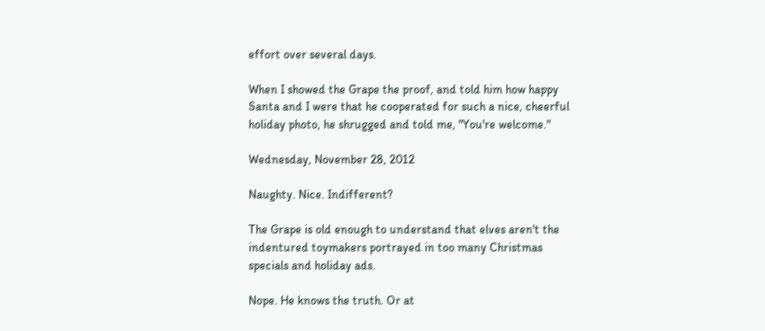effort over several days.

When I showed the Grape the proof, and told him how happy Santa and I were that he cooperated for such a nice, cheerful holiday photo, he shrugged and told me, "You're welcome."

Wednesday, November 28, 2012

Naughty. Nice. Indifferent?

The Grape is old enough to understand that elves aren't the indentured toymakers portrayed in too many Christmas specials and holiday ads.

Nope. He knows the truth. Or at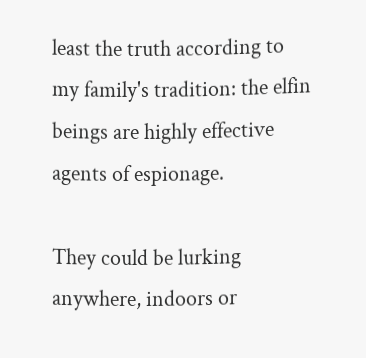least the truth according to my family's tradition: the elfin beings are highly effective agents of espionage.

They could be lurking anywhere, indoors or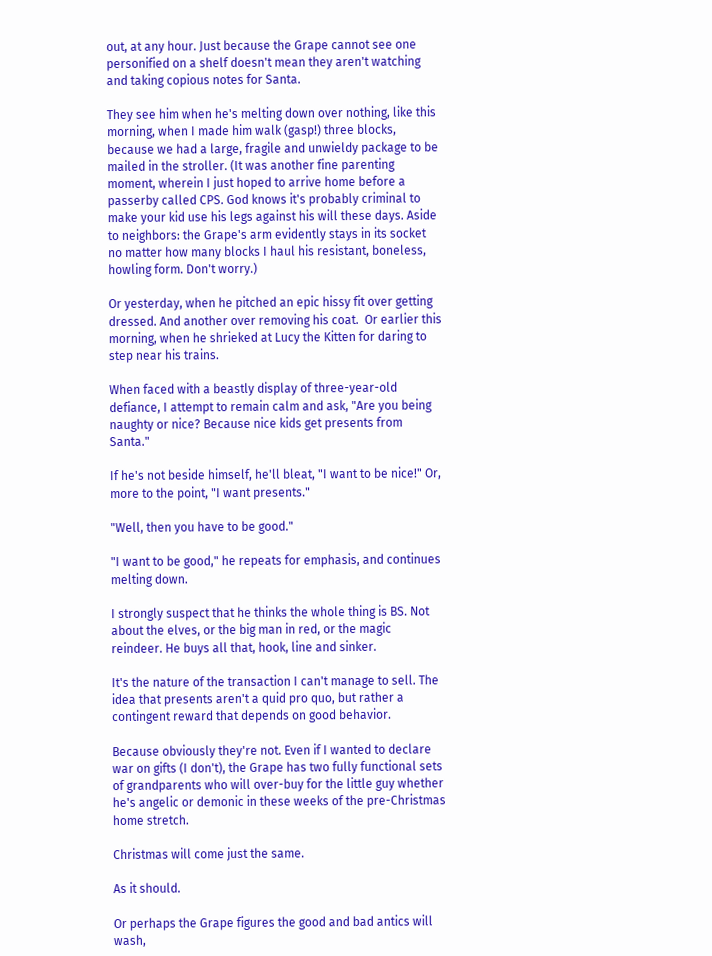out, at any hour. Just because the Grape cannot see one personified on a shelf doesn't mean they aren't watching and taking copious notes for Santa.

They see him when he's melting down over nothing, like this morning, when I made him walk (gasp!) three blocks, because we had a large, fragile and unwieldy package to be mailed in the stroller. (It was another fine parenting moment, wherein I just hoped to arrive home before a passerby called CPS. God knows it's probably criminal to make your kid use his legs against his will these days. Aside to neighbors: the Grape's arm evidently stays in its socket no matter how many blocks I haul his resistant, boneless, howling form. Don't worry.)

Or yesterday, when he pitched an epic hissy fit over getting dressed. And another over removing his coat.  Or earlier this morning, when he shrieked at Lucy the Kitten for daring to step near his trains.

When faced with a beastly display of three-year-old defiance, I attempt to remain calm and ask, "Are you being naughty or nice? Because nice kids get presents from Santa."

If he's not beside himself, he'll bleat, "I want to be nice!" Or, more to the point, "I want presents."

"Well, then you have to be good."

"I want to be good," he repeats for emphasis, and continues melting down.

I strongly suspect that he thinks the whole thing is BS. Not about the elves, or the big man in red, or the magic reindeer. He buys all that, hook, line and sinker.

It's the nature of the transaction I can't manage to sell. The idea that presents aren't a quid pro quo, but rather a contingent reward that depends on good behavior.

Because obviously they're not. Even if I wanted to declare war on gifts (I don't), the Grape has two fully functional sets of grandparents who will over-buy for the little guy whether he's angelic or demonic in these weeks of the pre-Christmas home stretch.

Christmas will come just the same.

As it should.

Or perhaps the Grape figures the good and bad antics will wash,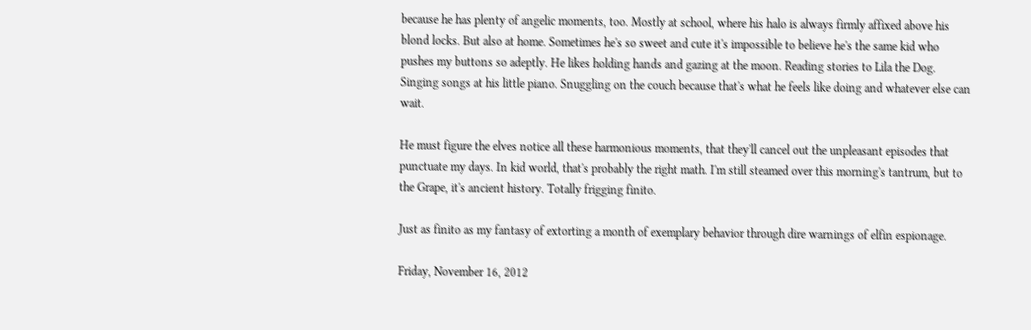because he has plenty of angelic moments, too. Mostly at school, where his halo is always firmly affixed above his blond locks. But also at home. Sometimes he's so sweet and cute it's impossible to believe he's the same kid who pushes my buttons so adeptly. He likes holding hands and gazing at the moon. Reading stories to Lila the Dog. Singing songs at his little piano. Snuggling on the couch because that's what he feels like doing and whatever else can wait.

He must figure the elves notice all these harmonious moments, that they'll cancel out the unpleasant episodes that punctuate my days. In kid world, that's probably the right math. I'm still steamed over this morning's tantrum, but to the Grape, it's ancient history. Totally frigging finito.

Just as finito as my fantasy of extorting a month of exemplary behavior through dire warnings of elfin espionage.

Friday, November 16, 2012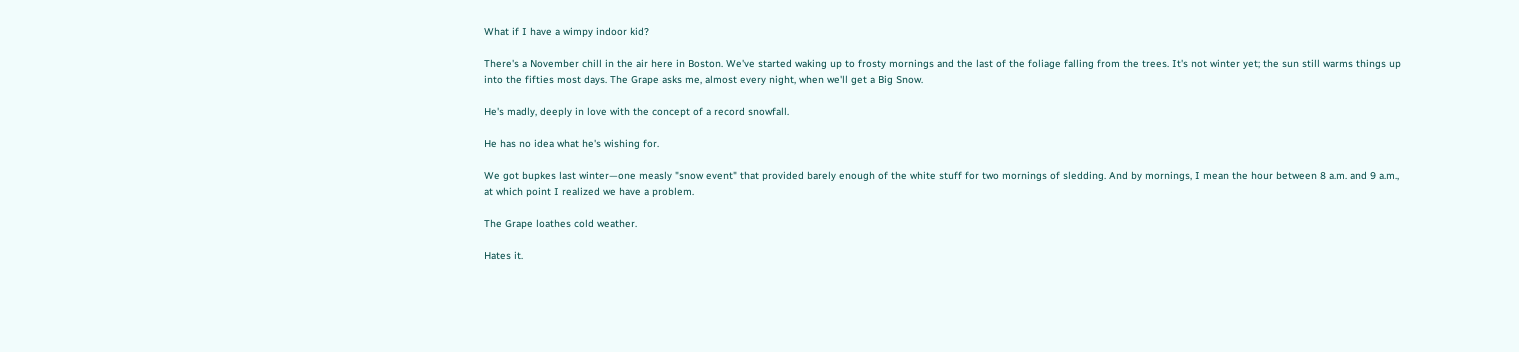What if I have a wimpy indoor kid?

There's a November chill in the air here in Boston. We've started waking up to frosty mornings and the last of the foliage falling from the trees. It's not winter yet; the sun still warms things up into the fifties most days. The Grape asks me, almost every night, when we'll get a Big Snow.

He's madly, deeply in love with the concept of a record snowfall.

He has no idea what he's wishing for.

We got bupkes last winter—one measly "snow event" that provided barely enough of the white stuff for two mornings of sledding. And by mornings, I mean the hour between 8 a.m. and 9 a.m., at which point I realized we have a problem.

The Grape loathes cold weather.

Hates it.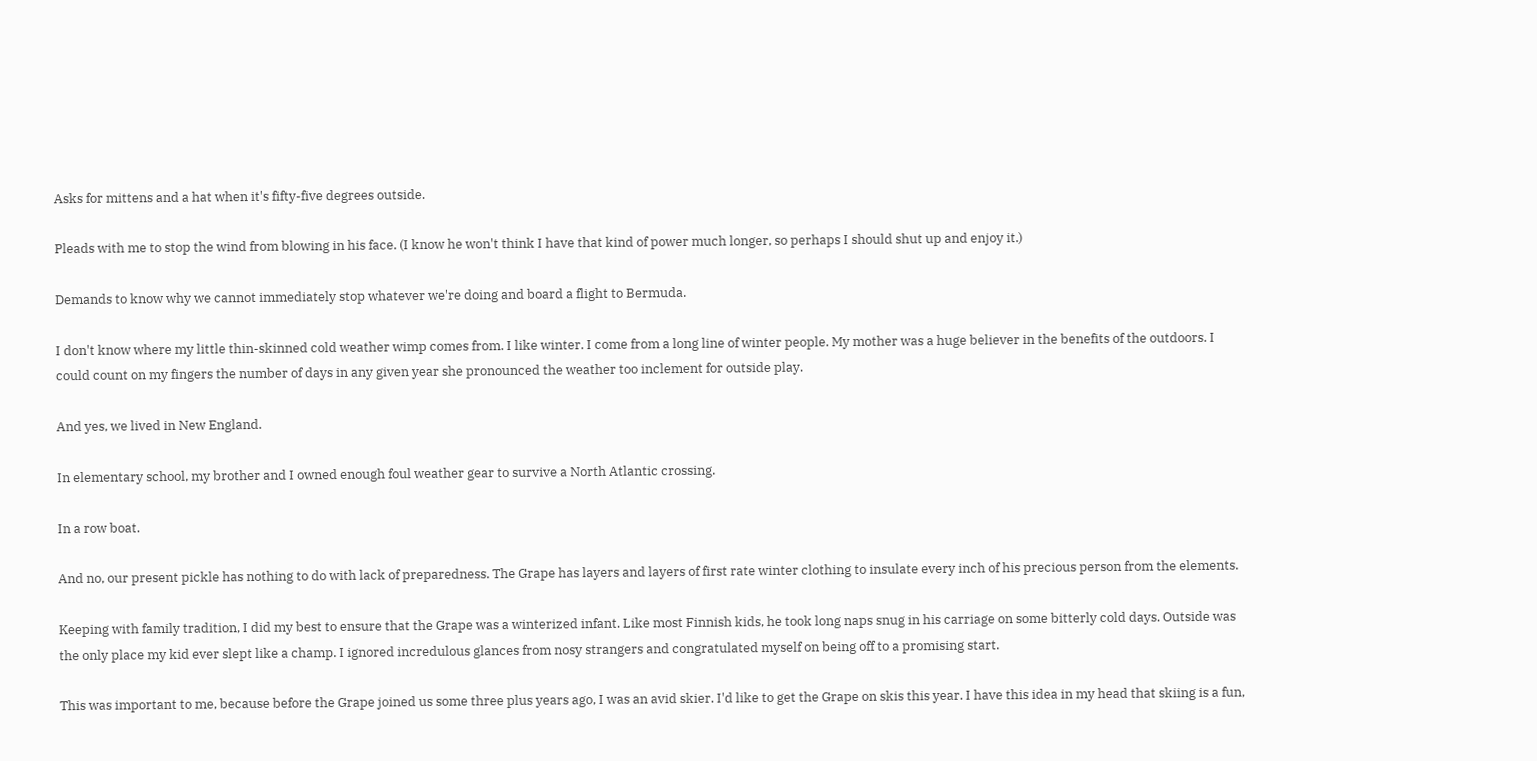Asks for mittens and a hat when it's fifty-five degrees outside.

Pleads with me to stop the wind from blowing in his face. (I know he won't think I have that kind of power much longer, so perhaps I should shut up and enjoy it.)

Demands to know why we cannot immediately stop whatever we're doing and board a flight to Bermuda.

I don't know where my little thin-skinned cold weather wimp comes from. I like winter. I come from a long line of winter people. My mother was a huge believer in the benefits of the outdoors. I could count on my fingers the number of days in any given year she pronounced the weather too inclement for outside play.

And yes, we lived in New England.

In elementary school, my brother and I owned enough foul weather gear to survive a North Atlantic crossing.

In a row boat.

And no, our present pickle has nothing to do with lack of preparedness. The Grape has layers and layers of first rate winter clothing to insulate every inch of his precious person from the elements.

Keeping with family tradition, I did my best to ensure that the Grape was a winterized infant. Like most Finnish kids, he took long naps snug in his carriage on some bitterly cold days. Outside was the only place my kid ever slept like a champ. I ignored incredulous glances from nosy strangers and congratulated myself on being off to a promising start.

This was important to me, because before the Grape joined us some three plus years ago, I was an avid skier. I'd like to get the Grape on skis this year. I have this idea in my head that skiing is a fun,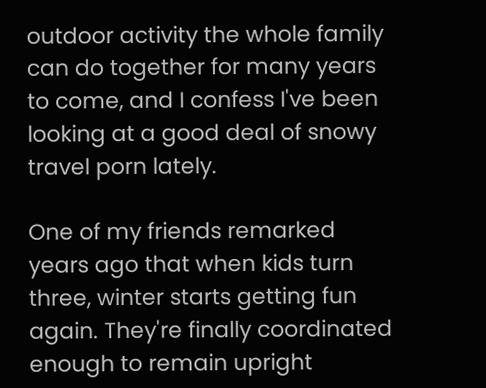outdoor activity the whole family can do together for many years to come, and I confess I've been looking at a good deal of snowy travel porn lately.

One of my friends remarked years ago that when kids turn three, winter starts getting fun again. They're finally coordinated enough to remain upright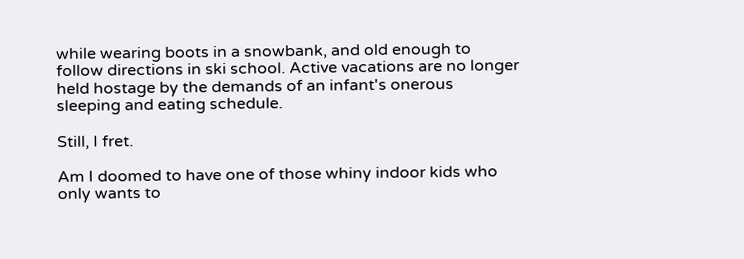while wearing boots in a snowbank, and old enough to follow directions in ski school. Active vacations are no longer held hostage by the demands of an infant's onerous sleeping and eating schedule.

Still, I fret.

Am I doomed to have one of those whiny indoor kids who only wants to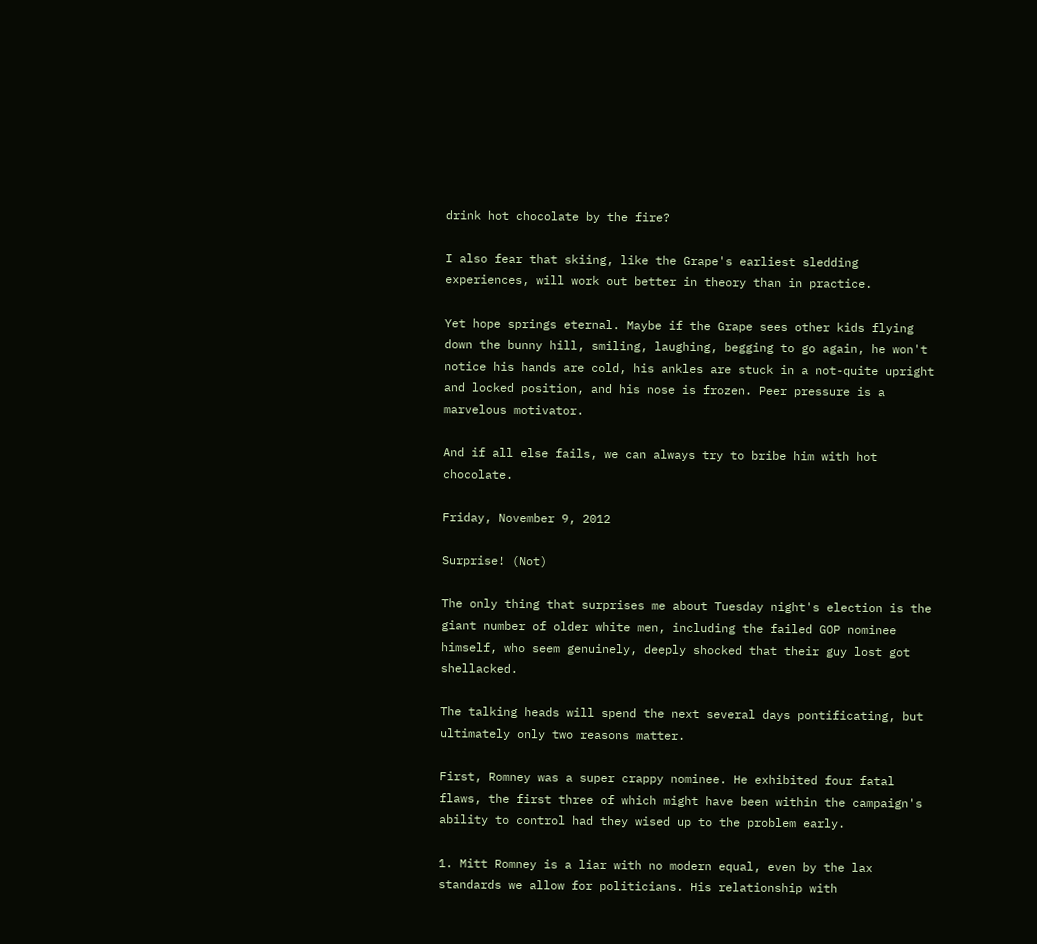drink hot chocolate by the fire?

I also fear that skiing, like the Grape's earliest sledding experiences, will work out better in theory than in practice.

Yet hope springs eternal. Maybe if the Grape sees other kids flying down the bunny hill, smiling, laughing, begging to go again, he won't notice his hands are cold, his ankles are stuck in a not-quite upright and locked position, and his nose is frozen. Peer pressure is a marvelous motivator.

And if all else fails, we can always try to bribe him with hot chocolate.

Friday, November 9, 2012

Surprise! (Not)

The only thing that surprises me about Tuesday night's election is the giant number of older white men, including the failed GOP nominee himself, who seem genuinely, deeply shocked that their guy lost got shellacked.

The talking heads will spend the next several days pontificating, but ultimately only two reasons matter.

First, Romney was a super crappy nominee. He exhibited four fatal flaws, the first three of which might have been within the campaign's ability to control had they wised up to the problem early.

1. Mitt Romney is a liar with no modern equal, even by the lax standards we allow for politicians. His relationship with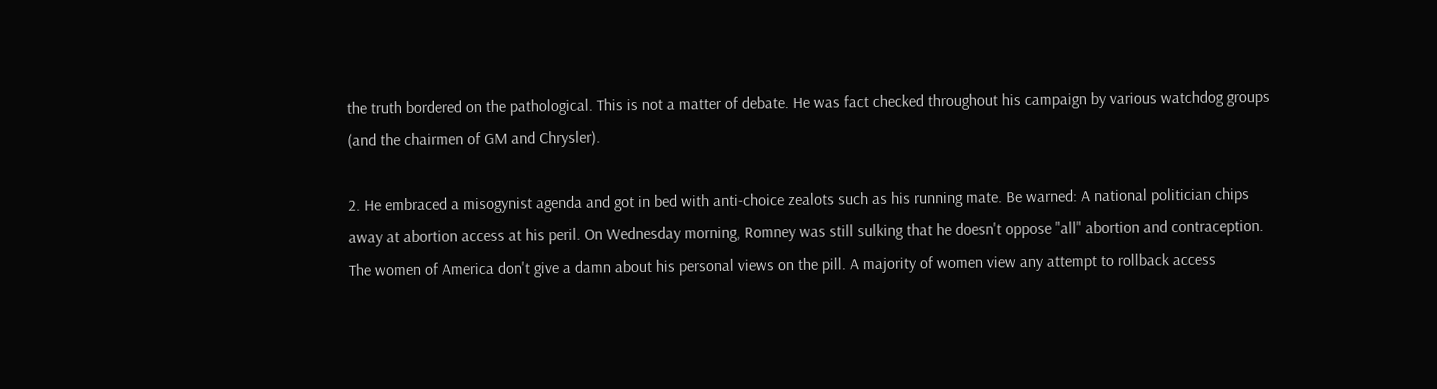the truth bordered on the pathological. This is not a matter of debate. He was fact checked throughout his campaign by various watchdog groups (and the chairmen of GM and Chrysler).

2. He embraced a misogynist agenda and got in bed with anti-choice zealots such as his running mate. Be warned: A national politician chips away at abortion access at his peril. On Wednesday morning, Romney was still sulking that he doesn't oppose "all" abortion and contraception. The women of America don't give a damn about his personal views on the pill. A majority of women view any attempt to rollback access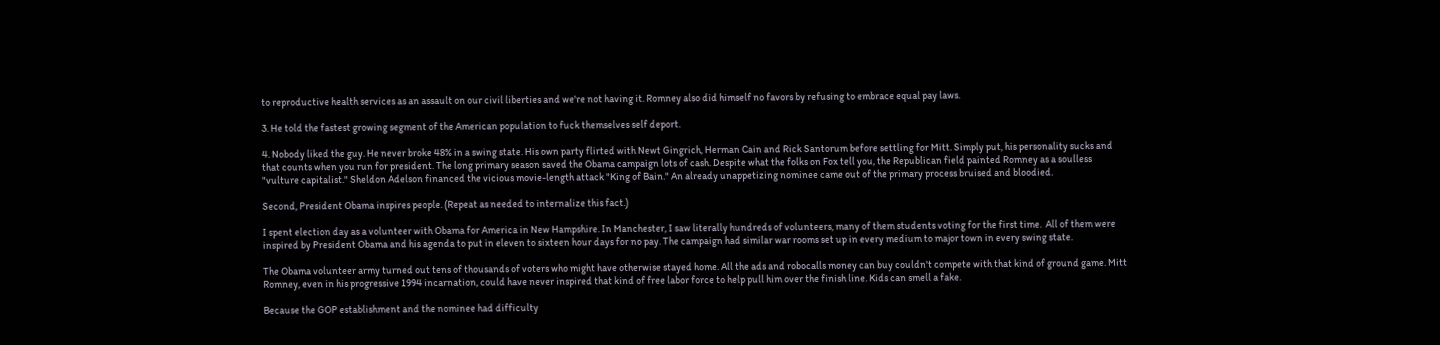to reproductive health services as an assault on our civil liberties and we're not having it. Romney also did himself no favors by refusing to embrace equal pay laws.

3. He told the fastest growing segment of the American population to fuck themselves self deport.

4. Nobody liked the guy. He never broke 48% in a swing state. His own party flirted with Newt Gingrich, Herman Cain and Rick Santorum before settling for Mitt. Simply put, his personality sucks and that counts when you run for president. The long primary season saved the Obama campaign lots of cash. Despite what the folks on Fox tell you, the Republican field painted Romney as a soulless "vulture capitalist." Sheldon Adelson financed the vicious movie-length attack "King of Bain." An already unappetizing nominee came out of the primary process bruised and bloodied.

Second, President Obama inspires people. (Repeat as needed to internalize this fact.)

I spent election day as a volunteer with Obama for America in New Hampshire. In Manchester, I saw literally hundreds of volunteers, many of them students voting for the first time.  All of them were inspired by President Obama and his agenda to put in eleven to sixteen hour days for no pay. The campaign had similar war rooms set up in every medium to major town in every swing state.

The Obama volunteer army turned out tens of thousands of voters who might have otherwise stayed home. All the ads and robocalls money can buy couldn't compete with that kind of ground game. Mitt Romney, even in his progressive 1994 incarnation, could have never inspired that kind of free labor force to help pull him over the finish line. Kids can smell a fake.

Because the GOP establishment and the nominee had difficulty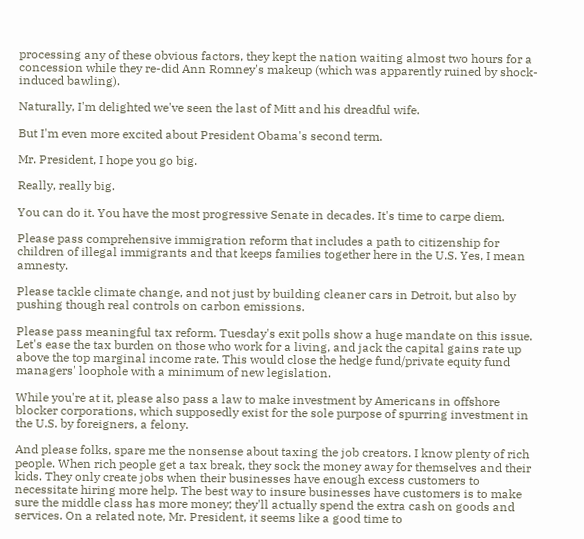processing any of these obvious factors, they kept the nation waiting almost two hours for a concession while they re-did Ann Romney's makeup (which was apparently ruined by shock-induced bawling).

Naturally, I'm delighted we've seen the last of Mitt and his dreadful wife.

But I'm even more excited about President Obama's second term.

Mr. President, I hope you go big.

Really, really big.

You can do it. You have the most progressive Senate in decades. It's time to carpe diem.

Please pass comprehensive immigration reform that includes a path to citizenship for children of illegal immigrants and that keeps families together here in the U.S. Yes, I mean amnesty.

Please tackle climate change, and not just by building cleaner cars in Detroit, but also by pushing though real controls on carbon emissions.

Please pass meaningful tax reform. Tuesday's exit polls show a huge mandate on this issue. Let's ease the tax burden on those who work for a living, and jack the capital gains rate up above the top marginal income rate. This would close the hedge fund/private equity fund managers' loophole with a minimum of new legislation.

While you're at it, please also pass a law to make investment by Americans in offshore blocker corporations, which supposedly exist for the sole purpose of spurring investment in the U.S. by foreigners, a felony.

And please folks, spare me the nonsense about taxing the job creators. I know plenty of rich people. When rich people get a tax break, they sock the money away for themselves and their kids. They only create jobs when their businesses have enough excess customers to necessitate hiring more help. The best way to insure businesses have customers is to make sure the middle class has more money; they'll actually spend the extra cash on goods and services. On a related note, Mr. President, it seems like a good time to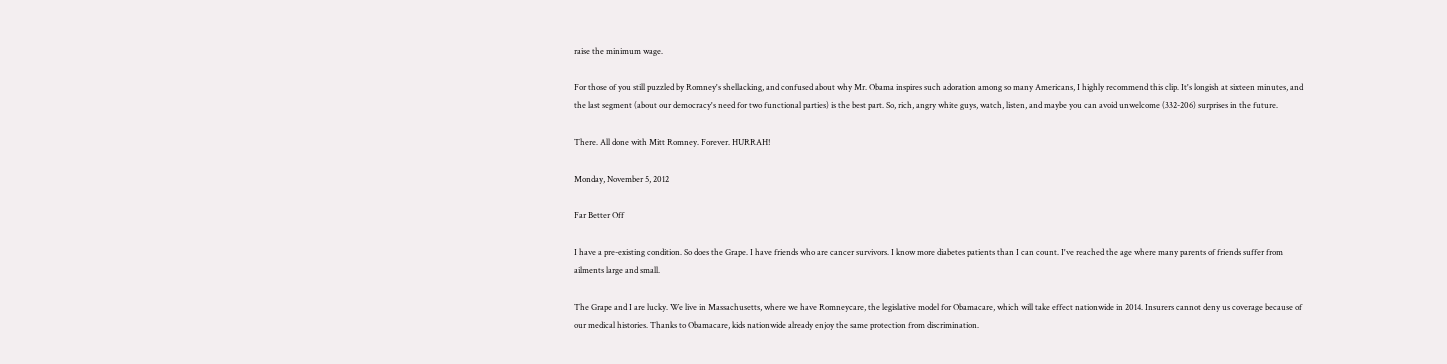raise the minimum wage.

For those of you still puzzled by Romney's shellacking, and confused about why Mr. Obama inspires such adoration among so many Americans, I highly recommend this clip. It's longish at sixteen minutes, and the last segment (about our democracy's need for two functional parties) is the best part. So, rich, angry white guys, watch, listen, and maybe you can avoid unwelcome (332-206) surprises in the future.

There. All done with Mitt Romney. Forever. HURRAH!

Monday, November 5, 2012

Far Better Off

I have a pre-existing condition. So does the Grape. I have friends who are cancer survivors. I know more diabetes patients than I can count. I've reached the age where many parents of friends suffer from ailments large and small.

The Grape and I are lucky. We live in Massachusetts, where we have Romneycare, the legislative model for Obamacare, which will take effect nationwide in 2014. Insurers cannot deny us coverage because of our medical histories. Thanks to Obamacare, kids nationwide already enjoy the same protection from discrimination.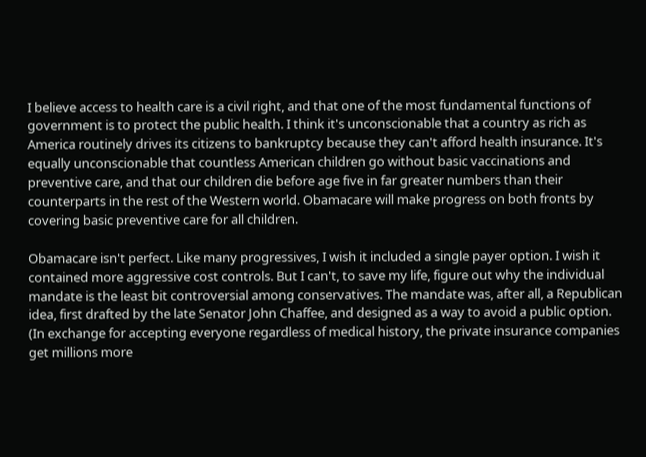I believe access to health care is a civil right, and that one of the most fundamental functions of government is to protect the public health. I think it's unconscionable that a country as rich as America routinely drives its citizens to bankruptcy because they can't afford health insurance. It's equally unconscionable that countless American children go without basic vaccinations and preventive care, and that our children die before age five in far greater numbers than their counterparts in the rest of the Western world. Obamacare will make progress on both fronts by covering basic preventive care for all children.

Obamacare isn't perfect. Like many progressives, I wish it included a single payer option. I wish it contained more aggressive cost controls. But I can't, to save my life, figure out why the individual mandate is the least bit controversial among conservatives. The mandate was, after all, a Republican idea, first drafted by the late Senator John Chaffee, and designed as a way to avoid a public option. (In exchange for accepting everyone regardless of medical history, the private insurance companies get millions more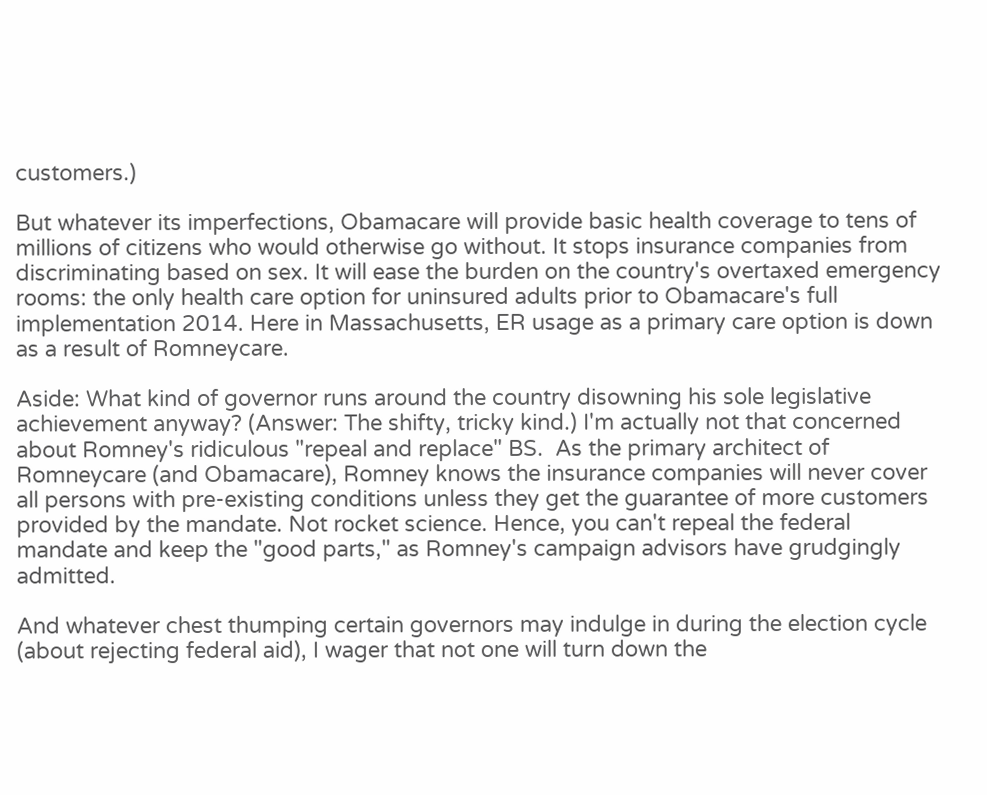customers.)

But whatever its imperfections, Obamacare will provide basic health coverage to tens of millions of citizens who would otherwise go without. It stops insurance companies from discriminating based on sex. It will ease the burden on the country's overtaxed emergency rooms: the only health care option for uninsured adults prior to Obamacare's full implementation 2014. Here in Massachusetts, ER usage as a primary care option is down as a result of Romneycare.

Aside: What kind of governor runs around the country disowning his sole legislative achievement anyway? (Answer: The shifty, tricky kind.) I'm actually not that concerned about Romney's ridiculous "repeal and replace" BS.  As the primary architect of Romneycare (and Obamacare), Romney knows the insurance companies will never cover all persons with pre-existing conditions unless they get the guarantee of more customers provided by the mandate. Not rocket science. Hence, you can't repeal the federal mandate and keep the "good parts," as Romney's campaign advisors have grudgingly admitted.

And whatever chest thumping certain governors may indulge in during the election cycle (about rejecting federal aid), I wager that not one will turn down the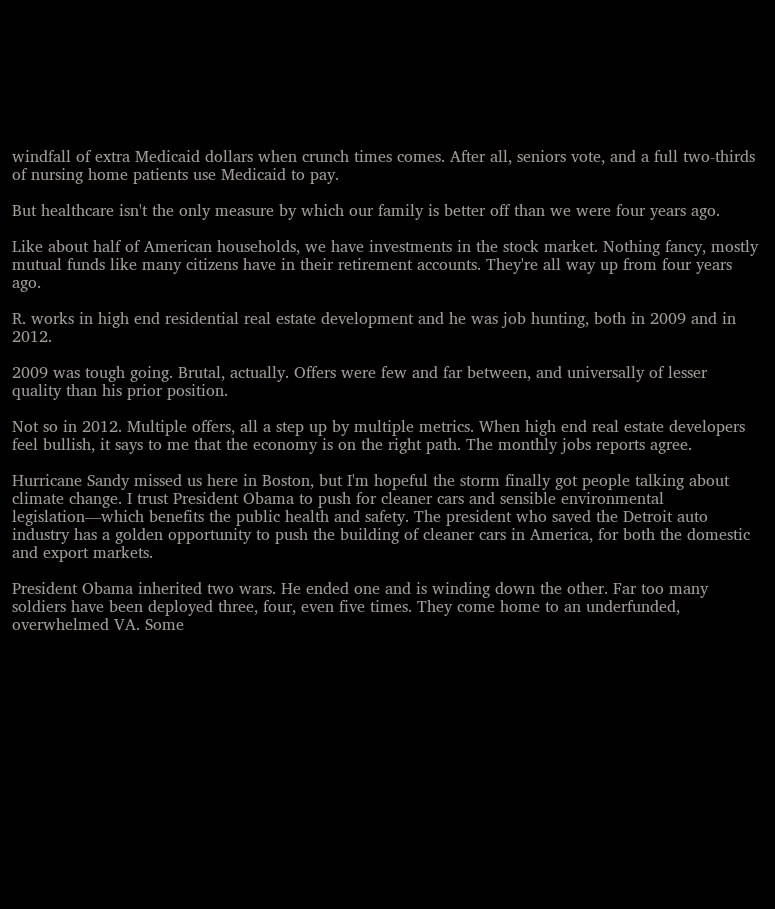windfall of extra Medicaid dollars when crunch times comes. After all, seniors vote, and a full two-thirds of nursing home patients use Medicaid to pay.

But healthcare isn't the only measure by which our family is better off than we were four years ago.

Like about half of American households, we have investments in the stock market. Nothing fancy, mostly mutual funds like many citizens have in their retirement accounts. They're all way up from four years ago.

R. works in high end residential real estate development and he was job hunting, both in 2009 and in 2012.

2009 was tough going. Brutal, actually. Offers were few and far between, and universally of lesser quality than his prior position.

Not so in 2012. Multiple offers, all a step up by multiple metrics. When high end real estate developers feel bullish, it says to me that the economy is on the right path. The monthly jobs reports agree.

Hurricane Sandy missed us here in Boston, but I'm hopeful the storm finally got people talking about climate change. I trust President Obama to push for cleaner cars and sensible environmental legislation—which benefits the public health and safety. The president who saved the Detroit auto industry has a golden opportunity to push the building of cleaner cars in America, for both the domestic and export markets.

President Obama inherited two wars. He ended one and is winding down the other. Far too many soldiers have been deployed three, four, even five times. They come home to an underfunded, overwhelmed VA. Some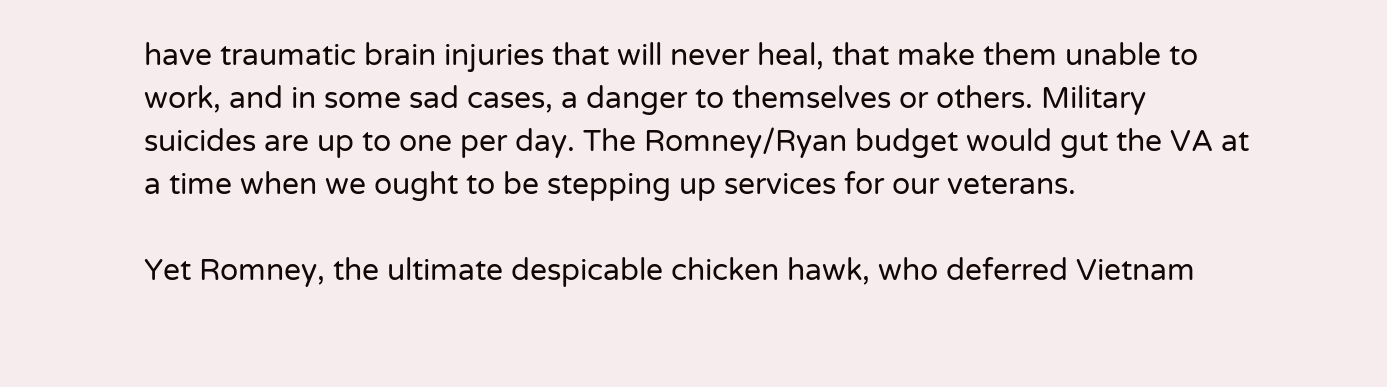have traumatic brain injuries that will never heal, that make them unable to work, and in some sad cases, a danger to themselves or others. Military suicides are up to one per day. The Romney/Ryan budget would gut the VA at a time when we ought to be stepping up services for our veterans.

Yet Romney, the ultimate despicable chicken hawk, who deferred Vietnam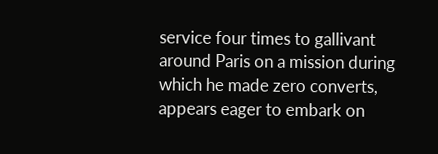service four times to gallivant around Paris on a mission during which he made zero converts, appears eager to embark on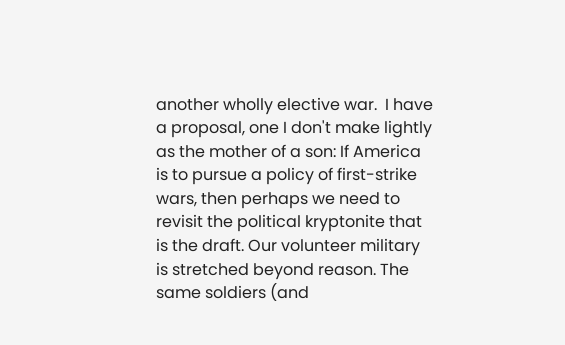another wholly elective war.  I have a proposal, one I don't make lightly as the mother of a son: If America is to pursue a policy of first-strike wars, then perhaps we need to revisit the political kryptonite that is the draft. Our volunteer military is stretched beyond reason. The same soldiers (and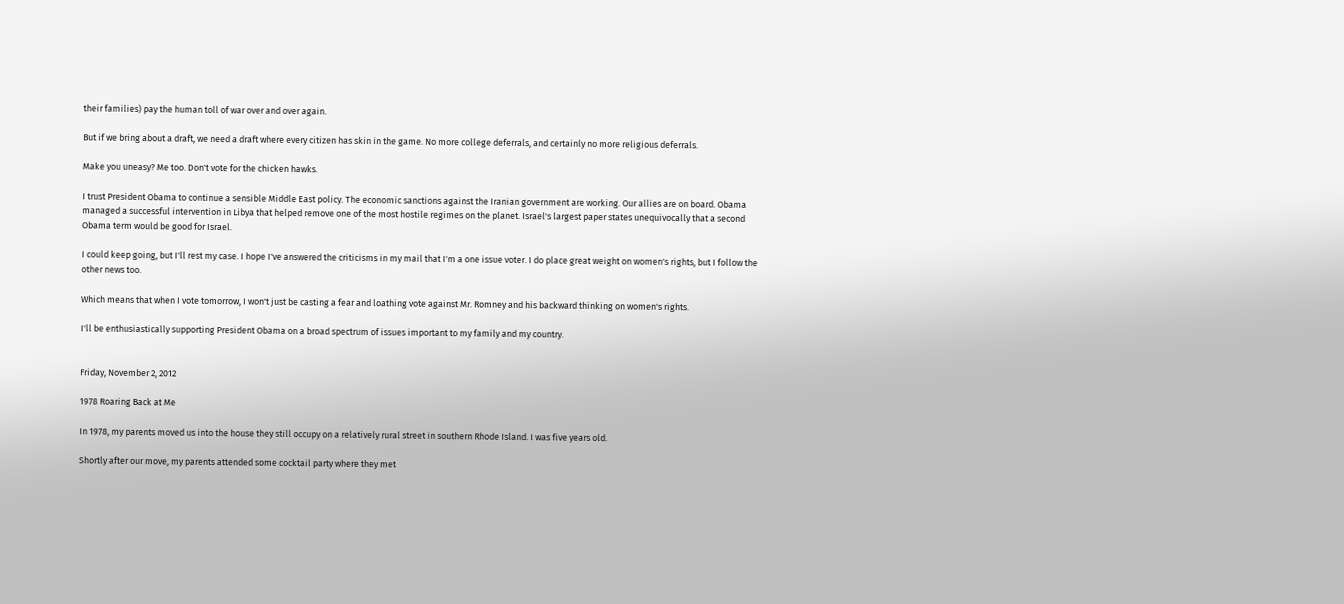their families) pay the human toll of war over and over again.

But if we bring about a draft, we need a draft where every citizen has skin in the game. No more college deferrals, and certainly no more religious deferrals.

Make you uneasy? Me too. Don't vote for the chicken hawks.

I trust President Obama to continue a sensible Middle East policy. The economic sanctions against the Iranian government are working. Our allies are on board. Obama managed a successful intervention in Libya that helped remove one of the most hostile regimes on the planet. Israel's largest paper states unequivocally that a second Obama term would be good for Israel.

I could keep going, but I'll rest my case. I hope I've answered the criticisms in my mail that I'm a one issue voter. I do place great weight on women's rights, but I follow the other news too.

Which means that when I vote tomorrow, I won't just be casting a fear and loathing vote against Mr. Romney and his backward thinking on women's rights.

I'll be enthusiastically supporting President Obama on a broad spectrum of issues important to my family and my country.


Friday, November 2, 2012

1978 Roaring Back at Me

In 1978, my parents moved us into the house they still occupy on a relatively rural street in southern Rhode Island. I was five years old.

Shortly after our move, my parents attended some cocktail party where they met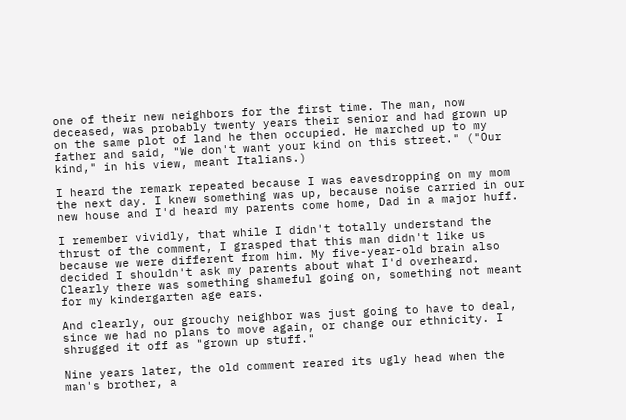one of their new neighbors for the first time. The man, now deceased, was probably twenty years their senior and had grown up on the same plot of land he then occupied. He marched up to my father and said, "We don't want your kind on this street." ("Our kind," in his view, meant Italians.)

I heard the remark repeated because I was eavesdropping on my mom the next day. I knew something was up, because noise carried in our new house and I'd heard my parents come home, Dad in a major huff.

I remember vividly, that while I didn't totally understand the thrust of the comment, I grasped that this man didn't like us because we were different from him. My five-year-old brain also decided I shouldn't ask my parents about what I'd overheard. Clearly there was something shameful going on, something not meant for my kindergarten age ears.

And clearly, our grouchy neighbor was just going to have to deal, since we had no plans to move again, or change our ethnicity. I shrugged it off as "grown up stuff."

Nine years later, the old comment reared its ugly head when the man's brother, a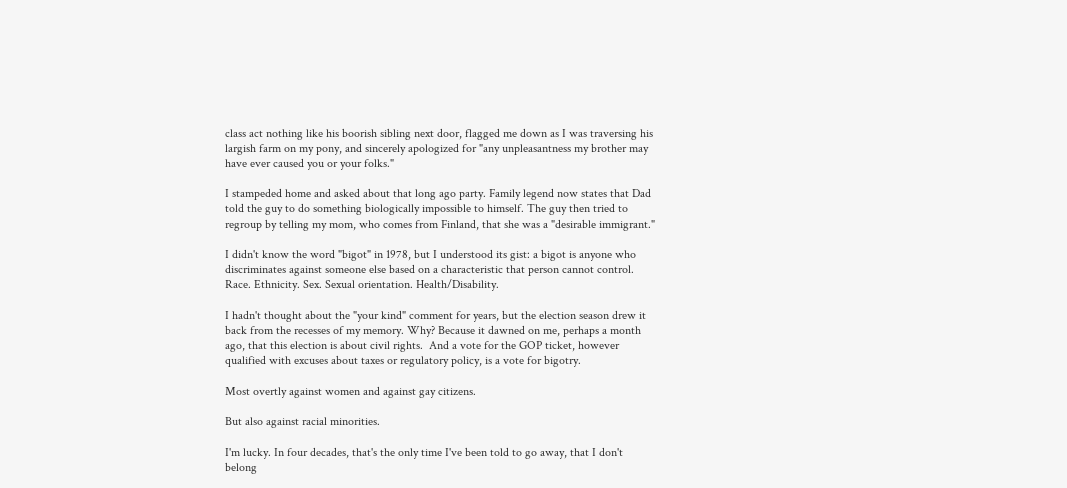class act nothing like his boorish sibling next door, flagged me down as I was traversing his largish farm on my pony, and sincerely apologized for "any unpleasantness my brother may have ever caused you or your folks."

I stampeded home and asked about that long ago party. Family legend now states that Dad told the guy to do something biologically impossible to himself. The guy then tried to regroup by telling my mom, who comes from Finland, that she was a "desirable immigrant."

I didn't know the word "bigot" in 1978, but I understood its gist: a bigot is anyone who discriminates against someone else based on a characteristic that person cannot control. Race. Ethnicity. Sex. Sexual orientation. Health/Disability.

I hadn't thought about the "your kind" comment for years, but the election season drew it back from the recesses of my memory. Why? Because it dawned on me, perhaps a month ago, that this election is about civil rights.  And a vote for the GOP ticket, however qualified with excuses about taxes or regulatory policy, is a vote for bigotry.

Most overtly against women and against gay citizens.

But also against racial minorities.

I'm lucky. In four decades, that's the only time I've been told to go away, that I don't belong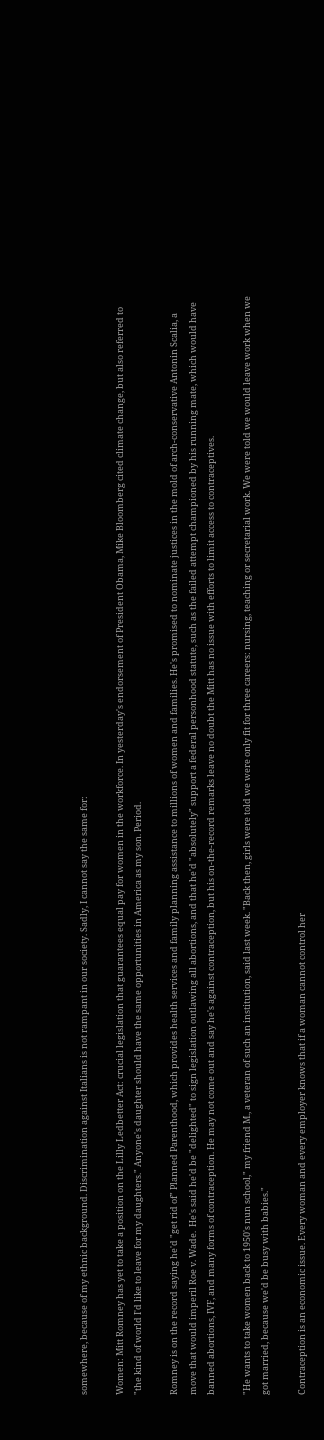somewhere, because of my ethnic background. Discrimination against Italians is not rampant in our society. Sadly, I cannot say the same for:

Women: Mitt Romney has yet to take a position on the Lilly Ledbetter Act: crucial legislation that guarantees equal pay for women in the workforce. In yesterday's endorsement of President Obama, Mike Bloomberg cited climate change, but also referred to "the kind of world I'd like to leave for my daughters." Anyone's daughter should have the same opportunities in America as my son. Period.

Romney is on the record saying he'd "get rid of" Planned Parenthood, which provides health services and family planning assistance to millions of women and families. He's promised to nominate justices in the mold of arch-conservative Antonin Scalia, a move that would imperil Roe v. Wade.  He's said he'd be "delighted" to sign legislation outlawing all abortions, and that he'd "absolutely" support a federal personhood statute, such as the failed attempt championed by his running mate, which would have banned abortions, IVF, and many forms of contraception. He may not come out and say he's against contraception, but his on-the-record remarks leave no doubt the Mitt has no issue with efforts to limit access to contraceptives.

"He wants to take women back to 1950's nun school," my friend M., a veteran of such an institution, said last week. "Back then, girls were told we were only fit for three careers: nursing, teaching or secretarial work. We were told we would leave work when we got married, because we'd be busy with babies."

Contraception is an economic issue. Every woman and every employer knows that if a woman cannot control her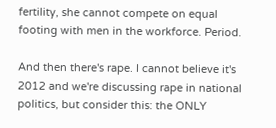fertility, she cannot compete on equal footing with men in the workforce. Period.

And then there's rape. I cannot believe it's 2012 and we're discussing rape in national politics, but consider this: the ONLY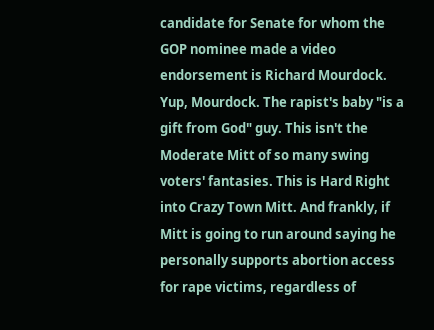candidate for Senate for whom the GOP nominee made a video endorsement is Richard Mourdock. Yup, Mourdock. The rapist's baby "is a gift from God" guy. This isn't the Moderate Mitt of so many swing voters' fantasies. This is Hard Right into Crazy Town Mitt. And frankly, if Mitt is going to run around saying he personally supports abortion access for rape victims, regardless of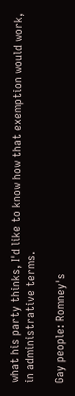what his party thinks, I'd like to know how that exemption would work, in administrative terms.

Gay people: Romney's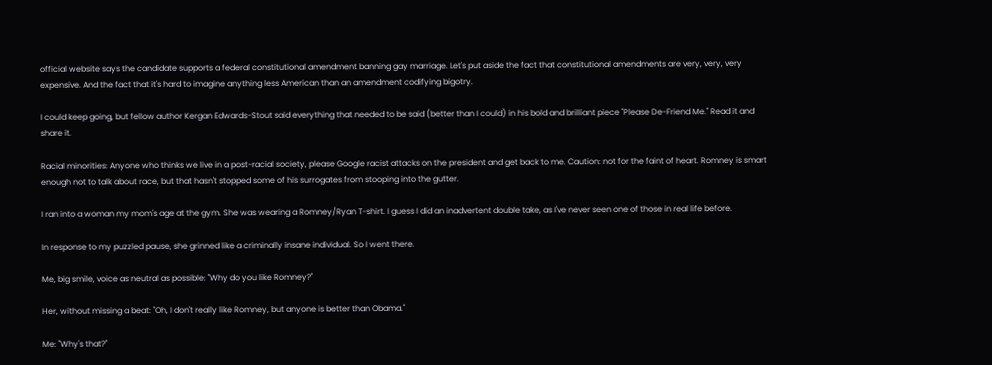official website says the candidate supports a federal constitutional amendment banning gay marriage. Let's put aside the fact that constitutional amendments are very, very, very expensive. And the fact that it's hard to imagine anything less American than an amendment codifying bigotry.

I could keep going, but fellow author Kergan Edwards-Stout said everything that needed to be said (better than I could) in his bold and brilliant piece "Please De-Friend Me." Read it and share it.

Racial minorities: Anyone who thinks we live in a post-racial society, please Google racist attacks on the president and get back to me. Caution: not for the faint of heart. Romney is smart enough not to talk about race, but that hasn't stopped some of his surrogates from stooping into the gutter.

I ran into a woman my mom's age at the gym. She was wearing a Romney/Ryan T-shirt. I guess I did an inadvertent double take, as I've never seen one of those in real life before.

In response to my puzzled pause, she grinned like a criminally insane individual. So I went there.

Me, big smile, voice as neutral as possible: "Why do you like Romney?"

Her, without missing a beat: "Oh, I don't really like Romney, but anyone is better than Obama."

Me: "Why's that?"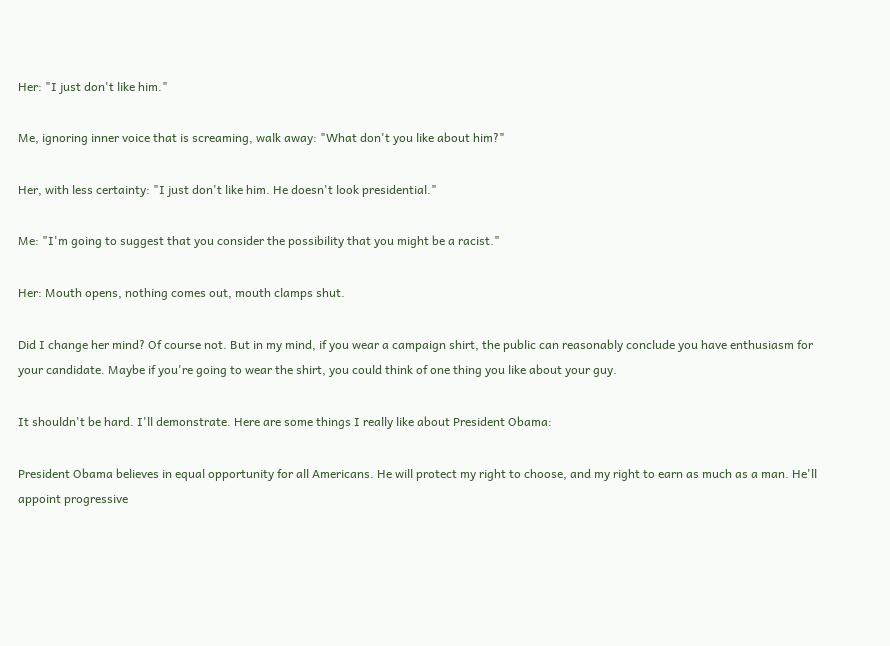Her: "I just don't like him."

Me, ignoring inner voice that is screaming, walk away: "What don't you like about him?"

Her, with less certainty: "I just don't like him. He doesn't look presidential."

Me: "I'm going to suggest that you consider the possibility that you might be a racist."

Her: Mouth opens, nothing comes out, mouth clamps shut.

Did I change her mind? Of course not. But in my mind, if you wear a campaign shirt, the public can reasonably conclude you have enthusiasm for your candidate. Maybe if you're going to wear the shirt, you could think of one thing you like about your guy.

It shouldn't be hard. I'll demonstrate. Here are some things I really like about President Obama:

President Obama believes in equal opportunity for all Americans. He will protect my right to choose, and my right to earn as much as a man. He'll appoint progressive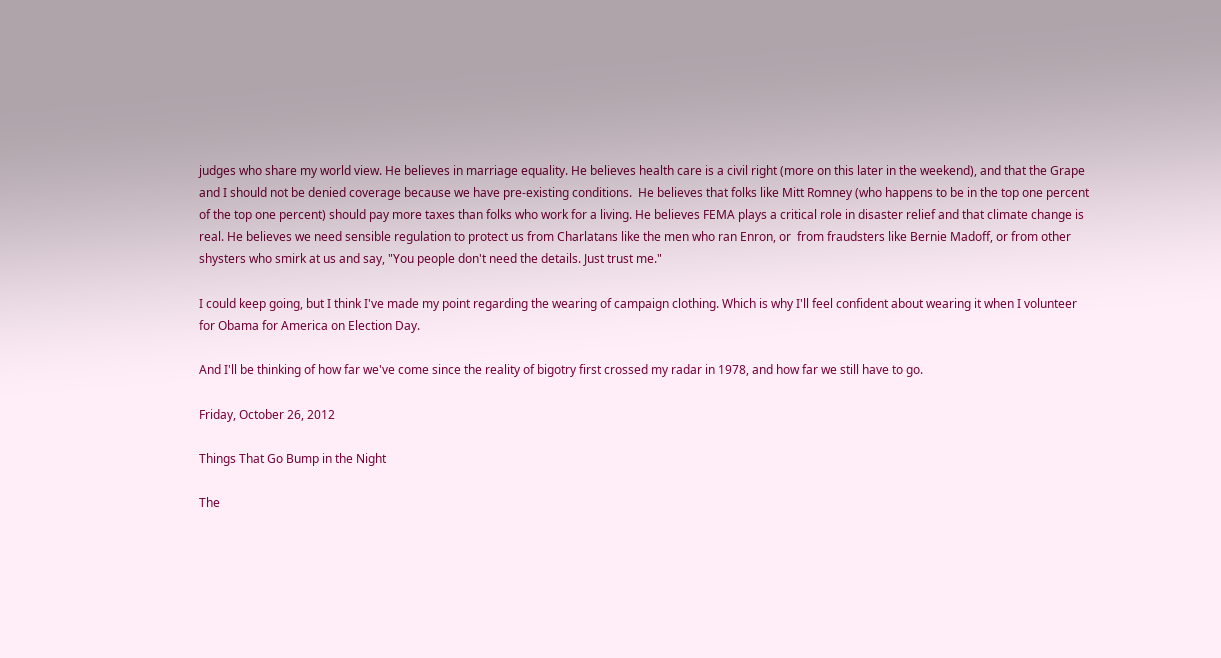judges who share my world view. He believes in marriage equality. He believes health care is a civil right (more on this later in the weekend), and that the Grape and I should not be denied coverage because we have pre-existing conditions.  He believes that folks like Mitt Romney (who happens to be in the top one percent of the top one percent) should pay more taxes than folks who work for a living. He believes FEMA plays a critical role in disaster relief and that climate change is real. He believes we need sensible regulation to protect us from Charlatans like the men who ran Enron, or  from fraudsters like Bernie Madoff, or from other shysters who smirk at us and say, "You people don't need the details. Just trust me."

I could keep going, but I think I've made my point regarding the wearing of campaign clothing. Which is why I'll feel confident about wearing it when I volunteer for Obama for America on Election Day.

And I'll be thinking of how far we've come since the reality of bigotry first crossed my radar in 1978, and how far we still have to go.

Friday, October 26, 2012

Things That Go Bump in the Night

The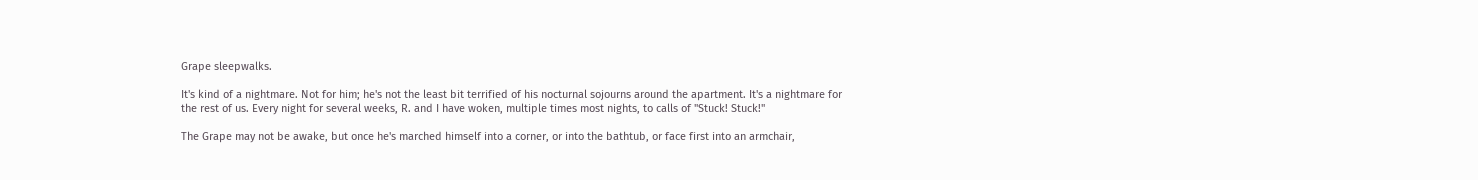Grape sleepwalks.

It's kind of a nightmare. Not for him; he's not the least bit terrified of his nocturnal sojourns around the apartment. It's a nightmare for the rest of us. Every night for several weeks, R. and I have woken, multiple times most nights, to calls of "Stuck! Stuck!"

The Grape may not be awake, but once he's marched himself into a corner, or into the bathtub, or face first into an armchair,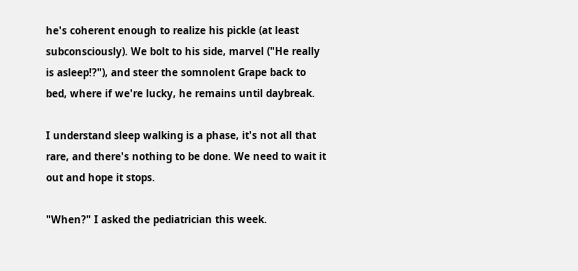he's coherent enough to realize his pickle (at least subconsciously). We bolt to his side, marvel ("He really is asleep!?"), and steer the somnolent Grape back to bed, where if we're lucky, he remains until daybreak.

I understand sleep walking is a phase, it's not all that rare, and there's nothing to be done. We need to wait it out and hope it stops.

"When?" I asked the pediatrician this week.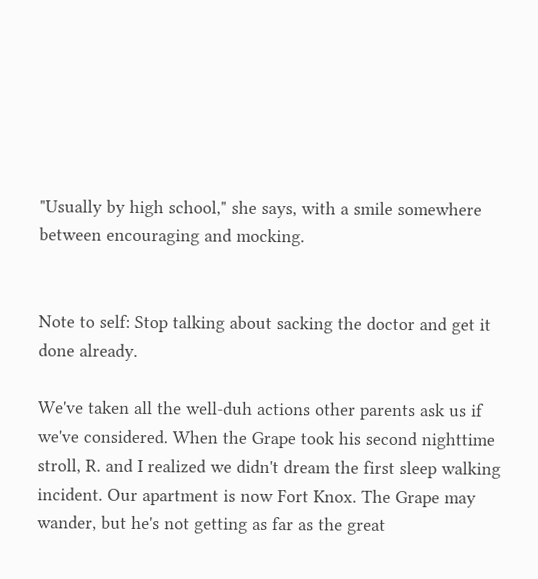"Usually by high school," she says, with a smile somewhere between encouraging and mocking.


Note to self: Stop talking about sacking the doctor and get it done already.

We've taken all the well-duh actions other parents ask us if we've considered. When the Grape took his second nighttime stroll, R. and I realized we didn't dream the first sleep walking incident. Our apartment is now Fort Knox. The Grape may wander, but he's not getting as far as the great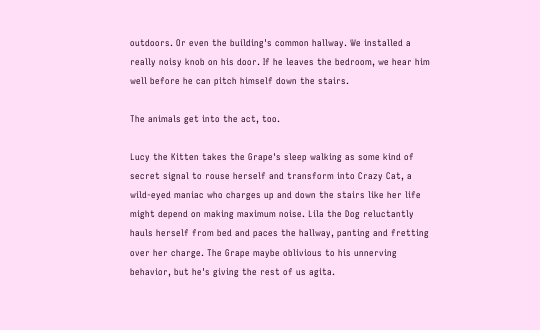outdoors. Or even the building's common hallway. We installed a really noisy knob on his door. If he leaves the bedroom, we hear him well before he can pitch himself down the stairs.

The animals get into the act, too.

Lucy the Kitten takes the Grape's sleep walking as some kind of secret signal to rouse herself and transform into Crazy Cat, a wild-eyed maniac who charges up and down the stairs like her life might depend on making maximum noise. Lila the Dog reluctantly hauls herself from bed and paces the hallway, panting and fretting over her charge. The Grape maybe oblivious to his unnerving behavior, but he's giving the rest of us agita.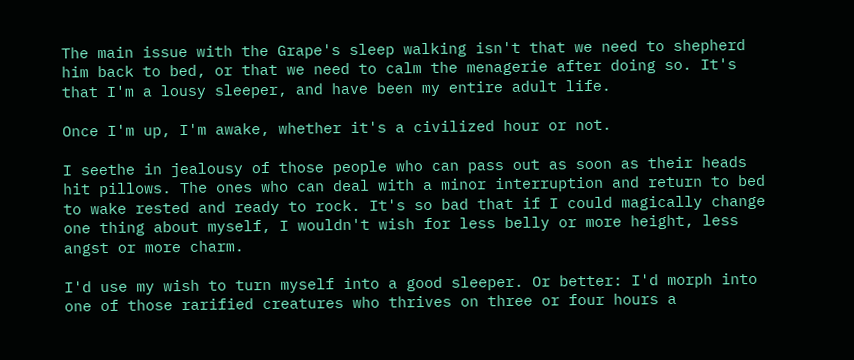The main issue with the Grape's sleep walking isn't that we need to shepherd him back to bed, or that we need to calm the menagerie after doing so. It's that I'm a lousy sleeper, and have been my entire adult life.

Once I'm up, I'm awake, whether it's a civilized hour or not.

I seethe in jealousy of those people who can pass out as soon as their heads hit pillows. The ones who can deal with a minor interruption and return to bed to wake rested and ready to rock. It's so bad that if I could magically change one thing about myself, I wouldn't wish for less belly or more height, less angst or more charm.

I'd use my wish to turn myself into a good sleeper. Or better: I'd morph into one of those rarified creatures who thrives on three or four hours a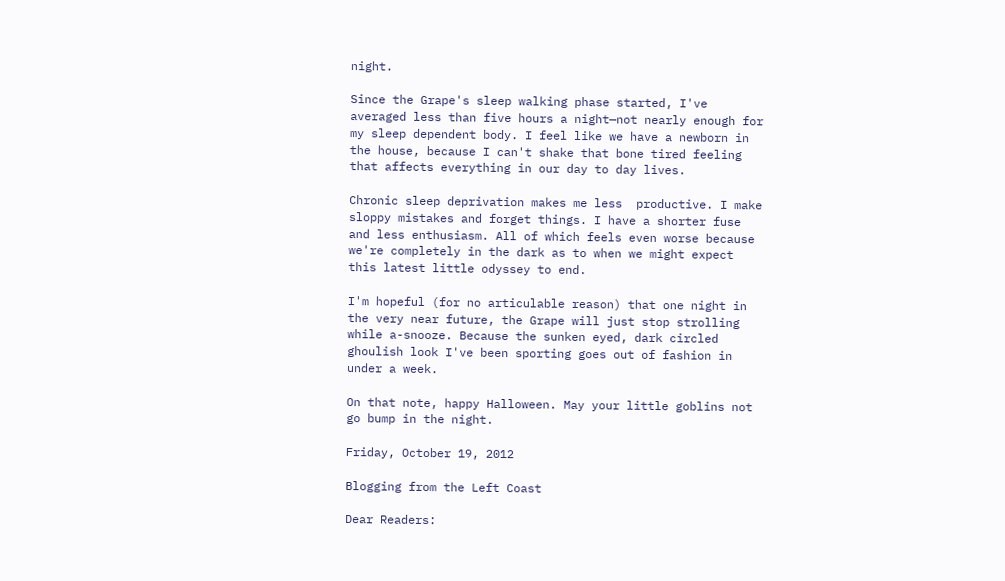night.

Since the Grape's sleep walking phase started, I've averaged less than five hours a night—not nearly enough for my sleep dependent body. I feel like we have a newborn in the house, because I can't shake that bone tired feeling that affects everything in our day to day lives.

Chronic sleep deprivation makes me less  productive. I make sloppy mistakes and forget things. I have a shorter fuse and less enthusiasm. All of which feels even worse because we're completely in the dark as to when we might expect this latest little odyssey to end.

I'm hopeful (for no articulable reason) that one night in the very near future, the Grape will just stop strolling while a-snooze. Because the sunken eyed, dark circled ghoulish look I've been sporting goes out of fashion in under a week.

On that note, happy Halloween. May your little goblins not go bump in the night.

Friday, October 19, 2012

Blogging from the Left Coast

Dear Readers: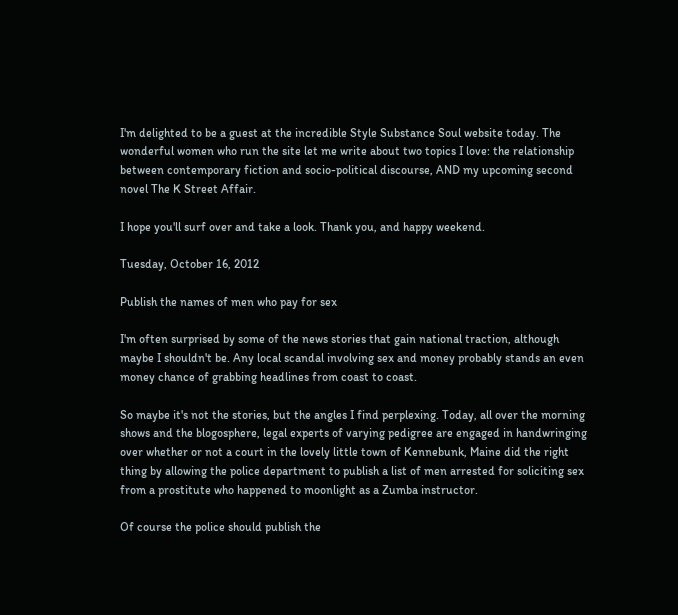I'm delighted to be a guest at the incredible Style Substance Soul website today. The wonderful women who run the site let me write about two topics I love: the relationship between contemporary fiction and socio-political discourse, AND my upcoming second novel The K Street Affair.

I hope you'll surf over and take a look. Thank you, and happy weekend.

Tuesday, October 16, 2012

Publish the names of men who pay for sex

I'm often surprised by some of the news stories that gain national traction, although maybe I shouldn't be. Any local scandal involving sex and money probably stands an even money chance of grabbing headlines from coast to coast.

So maybe it's not the stories, but the angles I find perplexing. Today, all over the morning shows and the blogosphere, legal experts of varying pedigree are engaged in handwringing over whether or not a court in the lovely little town of Kennebunk, Maine did the right thing by allowing the police department to publish a list of men arrested for soliciting sex from a prostitute who happened to moonlight as a Zumba instructor.

Of course the police should publish the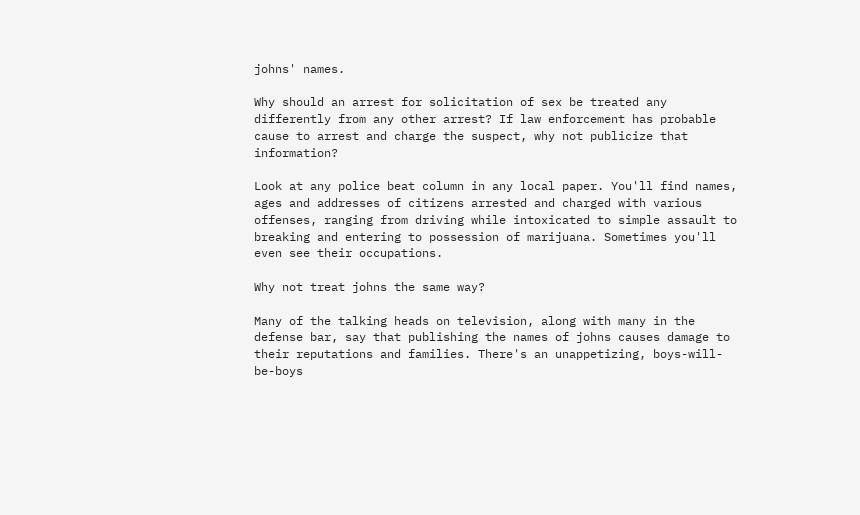johns' names.

Why should an arrest for solicitation of sex be treated any differently from any other arrest? If law enforcement has probable cause to arrest and charge the suspect, why not publicize that information?

Look at any police beat column in any local paper. You'll find names, ages and addresses of citizens arrested and charged with various offenses, ranging from driving while intoxicated to simple assault to breaking and entering to possession of marijuana. Sometimes you'll even see their occupations.

Why not treat johns the same way?

Many of the talking heads on television, along with many in the defense bar, say that publishing the names of johns causes damage to their reputations and families. There's an unappetizing, boys-will-be-boys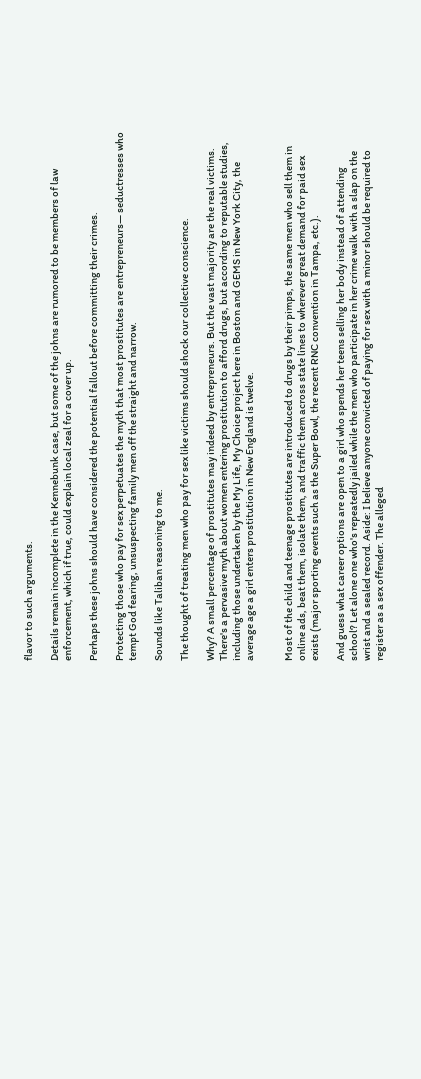flavor to such arguments.

Details remain incomplete in the Kennebunk case, but some of the johns are rumored to be members of law enforcement, which if true, could explain local zeal for a cover up.

Perhaps these johns should have considered the potential fallout before committing their crimes.

Protecting those who pay for sex perpetuates the myth that most prostitutes are entrepreneurs— seductresses who tempt God fearing, unsuspecting family men off the straight and narrow.

Sounds like Taliban reasoning to me.

The thought of treating men who pay for sex like victims should shock our collective conscience.

Why? A small percentage of prostitutes may indeed by entrepreneurs. But the vast majority are the real victims. There's a pervasive myth about women entering prostitution to afford drugs, but according to reputable studies, including those undertaken by the My Life, My Choice project here in Boston and GEMS in New York City, the average age a girl enters prostitution in New England is twelve.


Most of the child and teenage prostitutes are introduced to drugs by their pimps, the same men who sell them in online ads, beat them, isolate them, and traffic them across state lines to wherever great demand for paid sex exists (major sporting events such as the Super Bowl, the recent RNC convention in Tampa, etc.).

And guess what career options are open to a girl who spends her teens selling her body instead of attending school? Let alone one who's repeatedly jailed while the men who participate in her crime walk with a slap on the wrist and a sealed record. Aside: I believe anyone convicted of paying for sex with a minor should be required to register as a sex offender. The alleged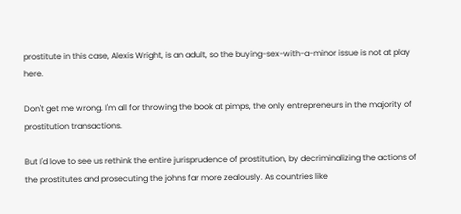prostitute in this case, Alexis Wright, is an adult, so the buying-sex-with-a-minor issue is not at play here.

Don't get me wrong. I'm all for throwing the book at pimps, the only entrepreneurs in the majority of prostitution transactions.

But I'd love to see us rethink the entire jurisprudence of prostitution, by decriminalizing the actions of the prostitutes and prosecuting the johns far more zealously. As countries like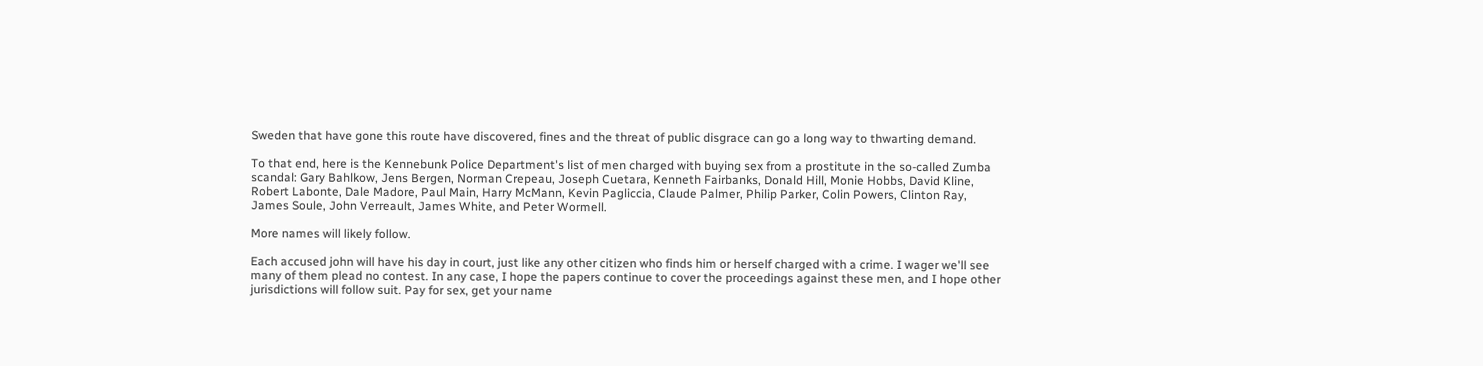Sweden that have gone this route have discovered, fines and the threat of public disgrace can go a long way to thwarting demand.

To that end, here is the Kennebunk Police Department's list of men charged with buying sex from a prostitute in the so-called Zumba scandal: Gary Bahlkow, Jens Bergen, Norman Crepeau, Joseph Cuetara, Kenneth Fairbanks, Donald Hill, Monie Hobbs, David Kline, Robert Labonte, Dale Madore, Paul Main, Harry McMann, Kevin Pagliccia, Claude Palmer, Philip Parker, Colin Powers, Clinton Ray, James Soule, John Verreault, James White, and Peter Wormell.

More names will likely follow.

Each accused john will have his day in court, just like any other citizen who finds him or herself charged with a crime. I wager we'll see many of them plead no contest. In any case, I hope the papers continue to cover the proceedings against these men, and I hope other jurisdictions will follow suit. Pay for sex, get your name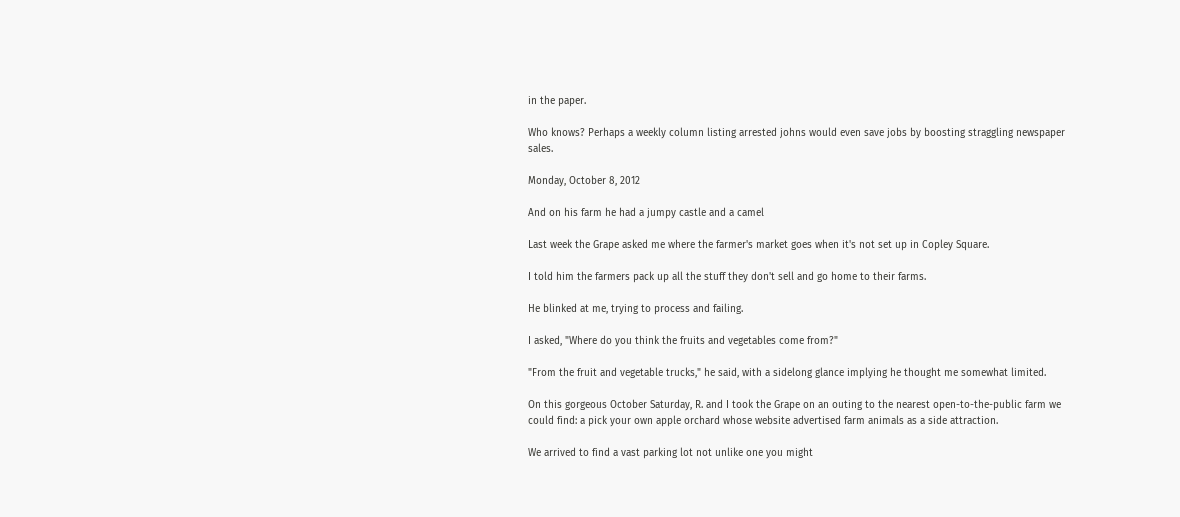in the paper.

Who knows? Perhaps a weekly column listing arrested johns would even save jobs by boosting straggling newspaper sales.

Monday, October 8, 2012

And on his farm he had a jumpy castle and a camel

Last week the Grape asked me where the farmer's market goes when it's not set up in Copley Square.

I told him the farmers pack up all the stuff they don't sell and go home to their farms.

He blinked at me, trying to process and failing.

I asked, "Where do you think the fruits and vegetables come from?"

"From the fruit and vegetable trucks," he said, with a sidelong glance implying he thought me somewhat limited.

On this gorgeous October Saturday, R. and I took the Grape on an outing to the nearest open-to-the-public farm we could find: a pick your own apple orchard whose website advertised farm animals as a side attraction.

We arrived to find a vast parking lot not unlike one you might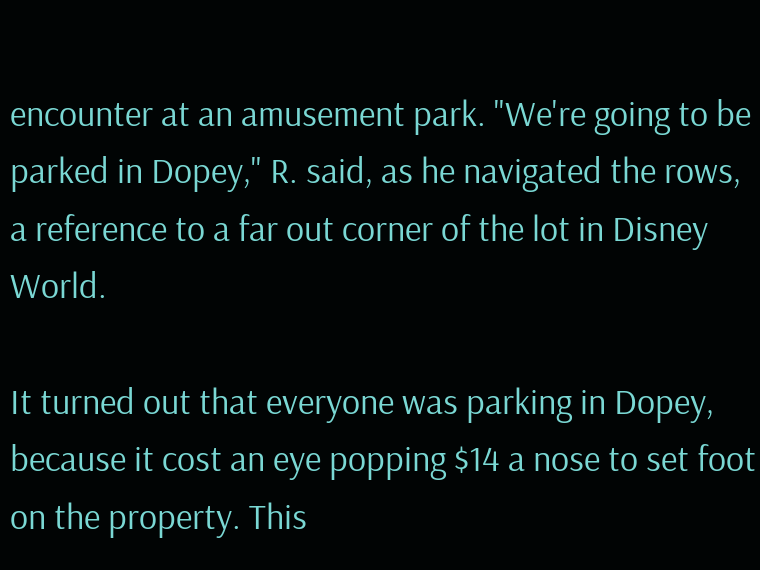encounter at an amusement park. "We're going to be parked in Dopey," R. said, as he navigated the rows, a reference to a far out corner of the lot in Disney World.

It turned out that everyone was parking in Dopey, because it cost an eye popping $14 a nose to set foot on the property. This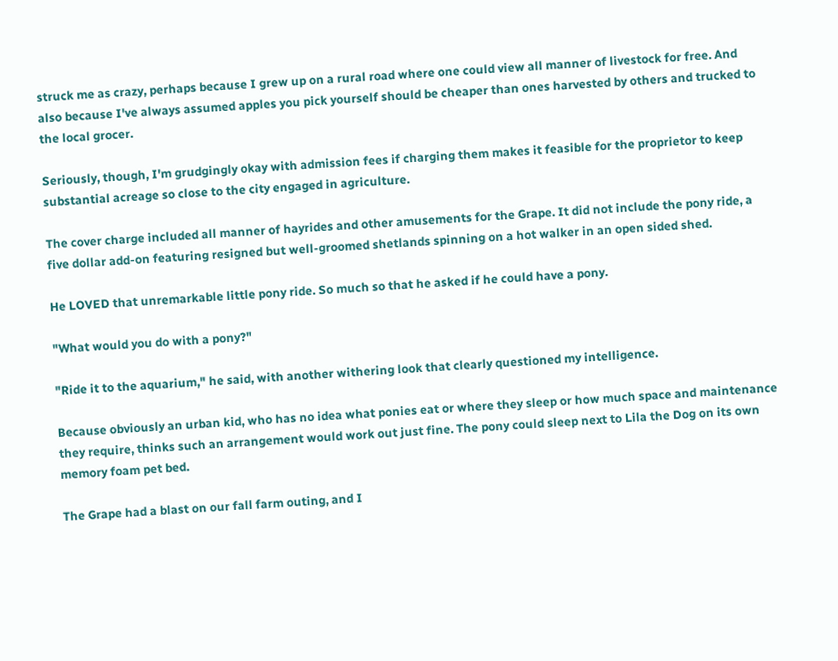struck me as crazy, perhaps because I grew up on a rural road where one could view all manner of livestock for free. And also because I've always assumed apples you pick yourself should be cheaper than ones harvested by others and trucked to the local grocer.

Seriously, though, I'm grudgingly okay with admission fees if charging them makes it feasible for the proprietor to keep substantial acreage so close to the city engaged in agriculture.

The cover charge included all manner of hayrides and other amusements for the Grape. It did not include the pony ride, a five dollar add-on featuring resigned but well-groomed shetlands spinning on a hot walker in an open sided shed.

He LOVED that unremarkable little pony ride. So much so that he asked if he could have a pony.

"What would you do with a pony?"

"Ride it to the aquarium," he said, with another withering look that clearly questioned my intelligence.

Because obviously an urban kid, who has no idea what ponies eat or where they sleep or how much space and maintenance they require, thinks such an arrangement would work out just fine. The pony could sleep next to Lila the Dog on its own memory foam pet bed.

The Grape had a blast on our fall farm outing, and I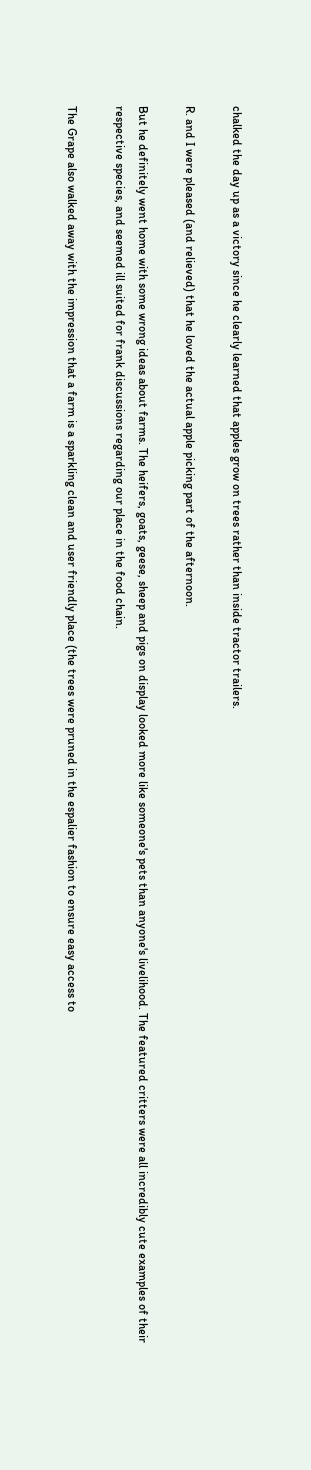chalked the day up as a victory since he clearly learned that apples grow on trees rather than inside tractor trailers.

R. and I were pleased (and relieved) that he loved the actual apple picking part of the afternoon.

But he definitely went home with some wrong ideas about farms. The heifers, goats, geese, sheep and pigs on display looked more like someone's pets than anyone's livelihood. The featured critters were all incredibly cute examples of their respective species, and seemed ill suited for frank discussions regarding our place in the food chain.

The Grape also walked away with the impression that a farm is a sparkling clean and user friendly place (the trees were pruned in the espalier fashion to ensure easy access to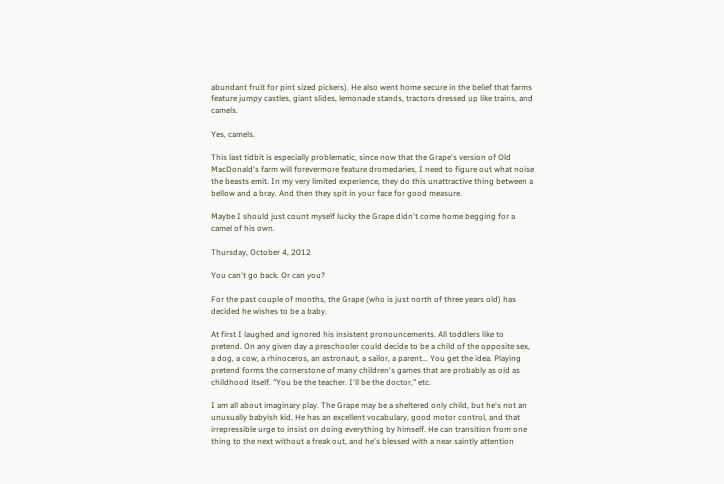abundant fruit for pint sized pickers). He also went home secure in the belief that farms feature jumpy castles, giant slides, lemonade stands, tractors dressed up like trains, and camels.

Yes, camels.

This last tidbit is especially problematic, since now that the Grape's version of Old MacDonald's farm will forevermore feature dromedaries, I need to figure out what noise the beasts emit. In my very limited experience, they do this unattractive thing between a bellow and a bray. And then they spit in your face for good measure.

Maybe I should just count myself lucky the Grape didn't come home begging for a camel of his own.

Thursday, October 4, 2012

You can't go back. Or can you?

For the past couple of months, the Grape (who is just north of three years old) has decided he wishes to be a baby.

At first I laughed and ignored his insistent pronouncements. All toddlers like to pretend. On any given day a preschooler could decide to be a child of the opposite sex, a dog, a cow, a rhinoceros, an astronaut, a sailor, a parent... You get the idea. Playing pretend forms the cornerstone of many children's games that are probably as old as childhood itself. "You be the teacher. I'll be the doctor," etc.

I am all about imaginary play. The Grape may be a sheltered only child, but he's not an unusually babyish kid. He has an excellent vocabulary, good motor control, and that irrepressible urge to insist on doing everything by himself. He can transition from one thing to the next without a freak out, and he's blessed with a near saintly attention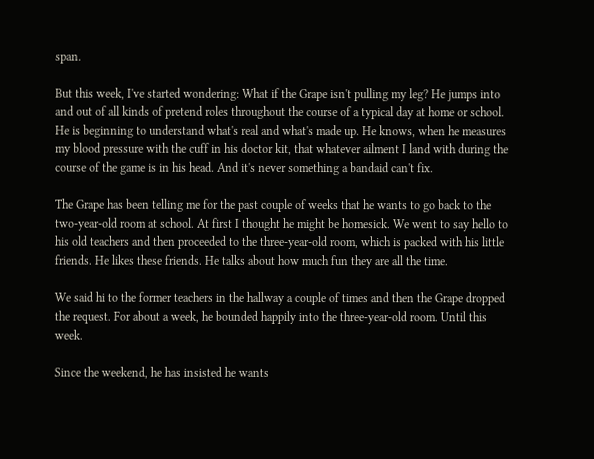span.

But this week, I've started wondering: What if the Grape isn't pulling my leg? He jumps into and out of all kinds of pretend roles throughout the course of a typical day at home or school. He is beginning to understand what's real and what's made up. He knows, when he measures my blood pressure with the cuff in his doctor kit, that whatever ailment I land with during the course of the game is in his head. And it's never something a bandaid can't fix.

The Grape has been telling me for the past couple of weeks that he wants to go back to the two-year-old room at school. At first I thought he might be homesick. We went to say hello to his old teachers and then proceeded to the three-year-old room, which is packed with his little friends. He likes these friends. He talks about how much fun they are all the time.

We said hi to the former teachers in the hallway a couple of times and then the Grape dropped the request. For about a week, he bounded happily into the three-year-old room. Until this week.

Since the weekend, he has insisted he wants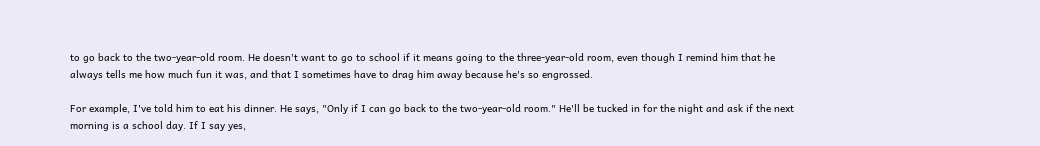to go back to the two-year-old room. He doesn't want to go to school if it means going to the three-year-old room, even though I remind him that he always tells me how much fun it was, and that I sometimes have to drag him away because he's so engrossed.

For example, I've told him to eat his dinner. He says, "Only if I can go back to the two-year-old room." He'll be tucked in for the night and ask if the next morning is a school day. If I say yes,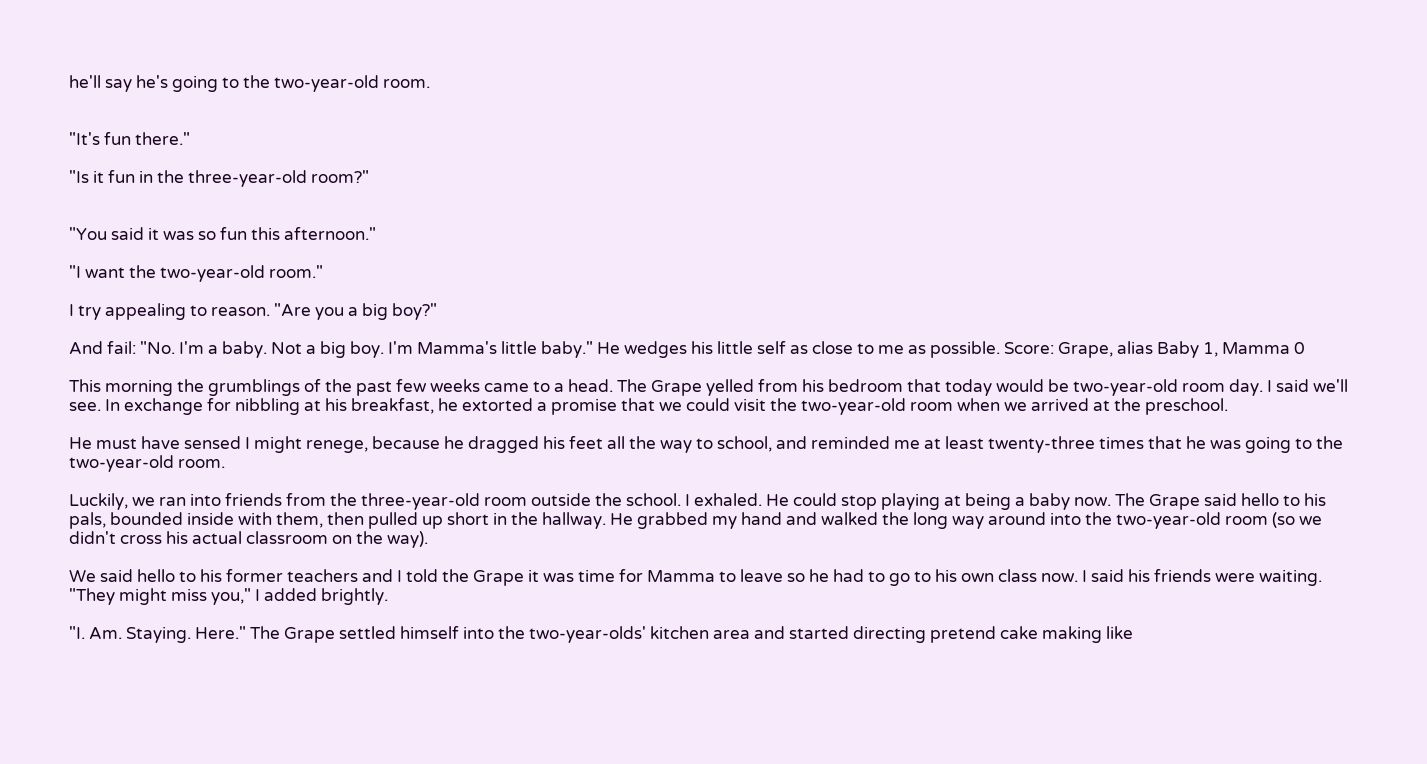he'll say he's going to the two-year-old room.


"It's fun there."

"Is it fun in the three-year-old room?"


"You said it was so fun this afternoon."

"I want the two-year-old room."

I try appealing to reason. "Are you a big boy?"

And fail: "No. I'm a baby. Not a big boy. I'm Mamma's little baby." He wedges his little self as close to me as possible. Score: Grape, alias Baby 1, Mamma 0

This morning the grumblings of the past few weeks came to a head. The Grape yelled from his bedroom that today would be two-year-old room day. I said we'll see. In exchange for nibbling at his breakfast, he extorted a promise that we could visit the two-year-old room when we arrived at the preschool.

He must have sensed I might renege, because he dragged his feet all the way to school, and reminded me at least twenty-three times that he was going to the two-year-old room.

Luckily, we ran into friends from the three-year-old room outside the school. I exhaled. He could stop playing at being a baby now. The Grape said hello to his pals, bounded inside with them, then pulled up short in the hallway. He grabbed my hand and walked the long way around into the two-year-old room (so we didn't cross his actual classroom on the way).

We said hello to his former teachers and I told the Grape it was time for Mamma to leave so he had to go to his own class now. I said his friends were waiting. "They might miss you," I added brightly.

"I. Am. Staying. Here." The Grape settled himself into the two-year-olds' kitchen area and started directing pretend cake making like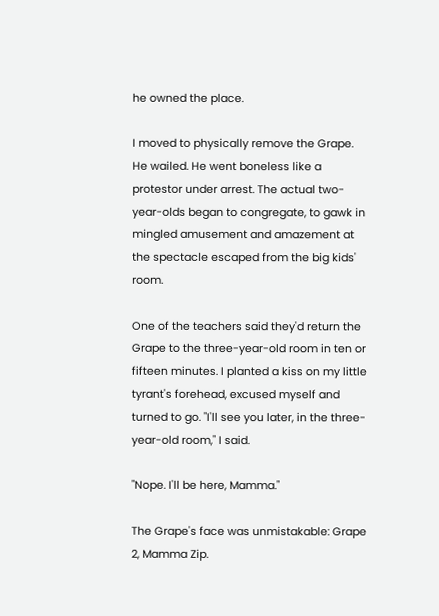he owned the place.

I moved to physically remove the Grape. He wailed. He went boneless like a protestor under arrest. The actual two-year-olds began to congregate, to gawk in mingled amusement and amazement at the spectacle escaped from the big kids' room.

One of the teachers said they'd return the Grape to the three-year-old room in ten or fifteen minutes. I planted a kiss on my little tyrant's forehead, excused myself and turned to go. "I'll see you later, in the three-year-old room," I said.

"Nope. I'll be here, Mamma."

The Grape's face was unmistakable: Grape 2, Mamma Zip.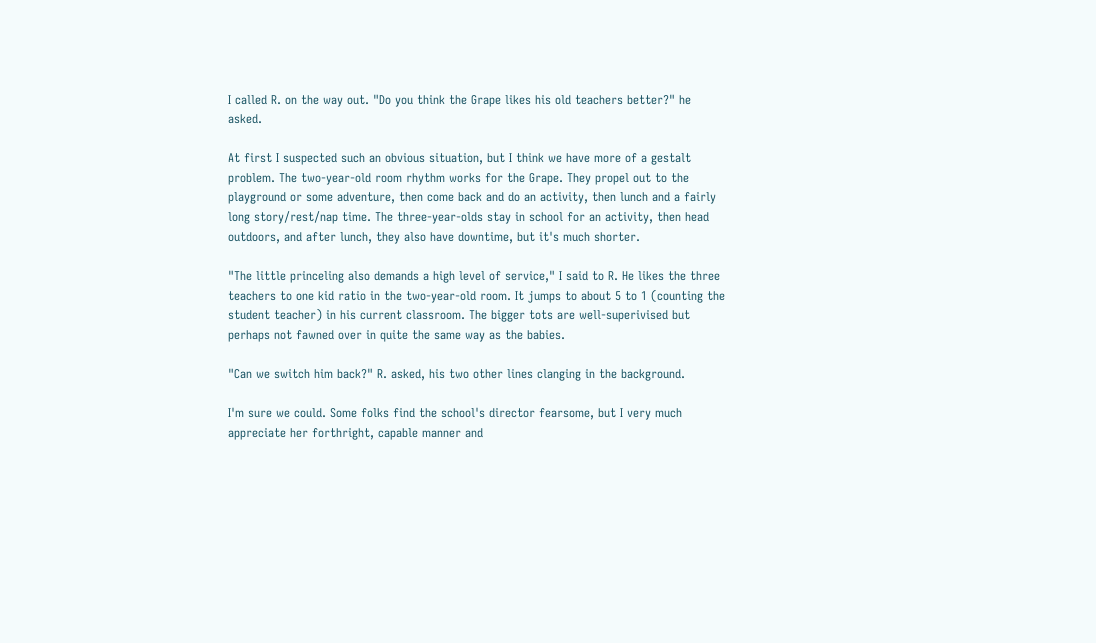I called R. on the way out. "Do you think the Grape likes his old teachers better?" he asked.

At first I suspected such an obvious situation, but I think we have more of a gestalt problem. The two-year-old room rhythm works for the Grape. They propel out to the playground or some adventure, then come back and do an activity, then lunch and a fairly long story/rest/nap time. The three-year-olds stay in school for an activity, then head outdoors, and after lunch, they also have downtime, but it's much shorter.

"The little princeling also demands a high level of service," I said to R. He likes the three teachers to one kid ratio in the two-year-old room. It jumps to about 5 to 1 (counting the student teacher) in his current classroom. The bigger tots are well-superivised but perhaps not fawned over in quite the same way as the babies.

"Can we switch him back?" R. asked, his two other lines clanging in the background.

I'm sure we could. Some folks find the school's director fearsome, but I very much appreciate her forthright, capable manner and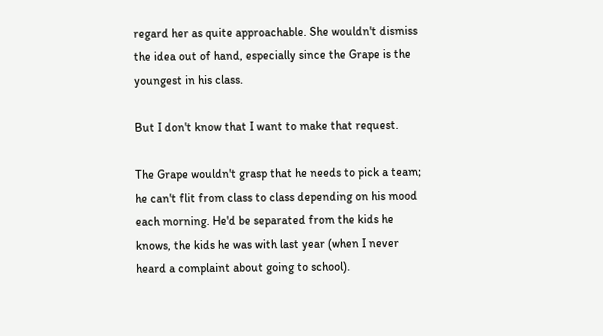regard her as quite approachable. She wouldn't dismiss the idea out of hand, especially since the Grape is the youngest in his class.

But I don't know that I want to make that request.

The Grape wouldn't grasp that he needs to pick a team; he can't flit from class to class depending on his mood each morning. He'd be separated from the kids he knows, the kids he was with last year (when I never heard a complaint about going to school).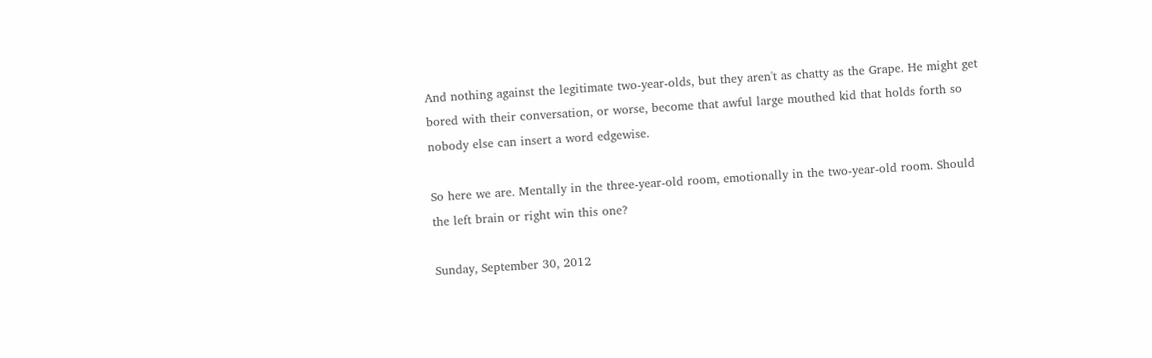And nothing against the legitimate two-year-olds, but they aren't as chatty as the Grape. He might get bored with their conversation, or worse, become that awful large mouthed kid that holds forth so nobody else can insert a word edgewise.

So here we are. Mentally in the three-year-old room, emotionally in the two-year-old room. Should the left brain or right win this one?

Sunday, September 30, 2012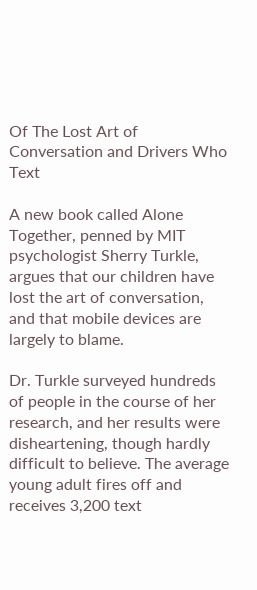Of The Lost Art of Conversation and Drivers Who Text

A new book called Alone Together, penned by MIT psychologist Sherry Turkle, argues that our children have lost the art of conversation, and that mobile devices are largely to blame.

Dr. Turkle surveyed hundreds of people in the course of her research, and her results were disheartening, though hardly difficult to believe. The average young adult fires off and receives 3,200 text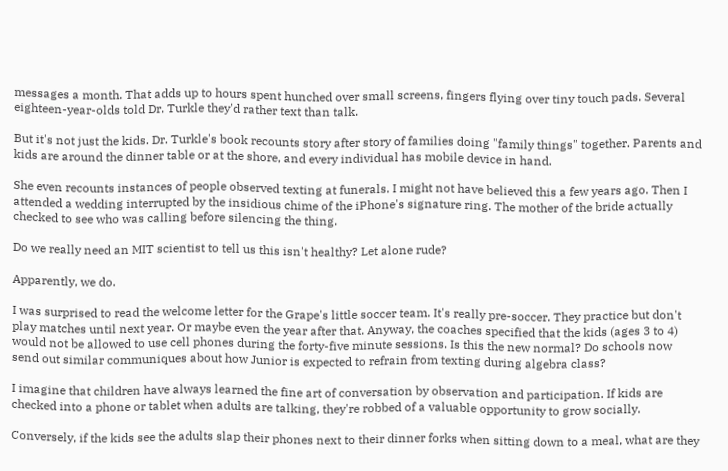messages a month. That adds up to hours spent hunched over small screens, fingers flying over tiny touch pads. Several eighteen-year-olds told Dr. Turkle they'd rather text than talk.

But it's not just the kids. Dr. Turkle's book recounts story after story of families doing "family things" together. Parents and kids are around the dinner table or at the shore, and every individual has mobile device in hand.

She even recounts instances of people observed texting at funerals. I might not have believed this a few years ago. Then I attended a wedding interrupted by the insidious chime of the iPhone's signature ring. The mother of the bride actually checked to see who was calling before silencing the thing.

Do we really need an MIT scientist to tell us this isn't healthy? Let alone rude?

Apparently, we do.

I was surprised to read the welcome letter for the Grape's little soccer team. It's really pre-soccer. They practice but don't play matches until next year. Or maybe even the year after that. Anyway, the coaches specified that the kids (ages 3 to 4) would not be allowed to use cell phones during the forty-five minute sessions. Is this the new normal? Do schools now send out similar communiques about how Junior is expected to refrain from texting during algebra class?

I imagine that children have always learned the fine art of conversation by observation and participation. If kids are checked into a phone or tablet when adults are talking, they're robbed of a valuable opportunity to grow socially.

Conversely, if the kids see the adults slap their phones next to their dinner forks when sitting down to a meal, what are they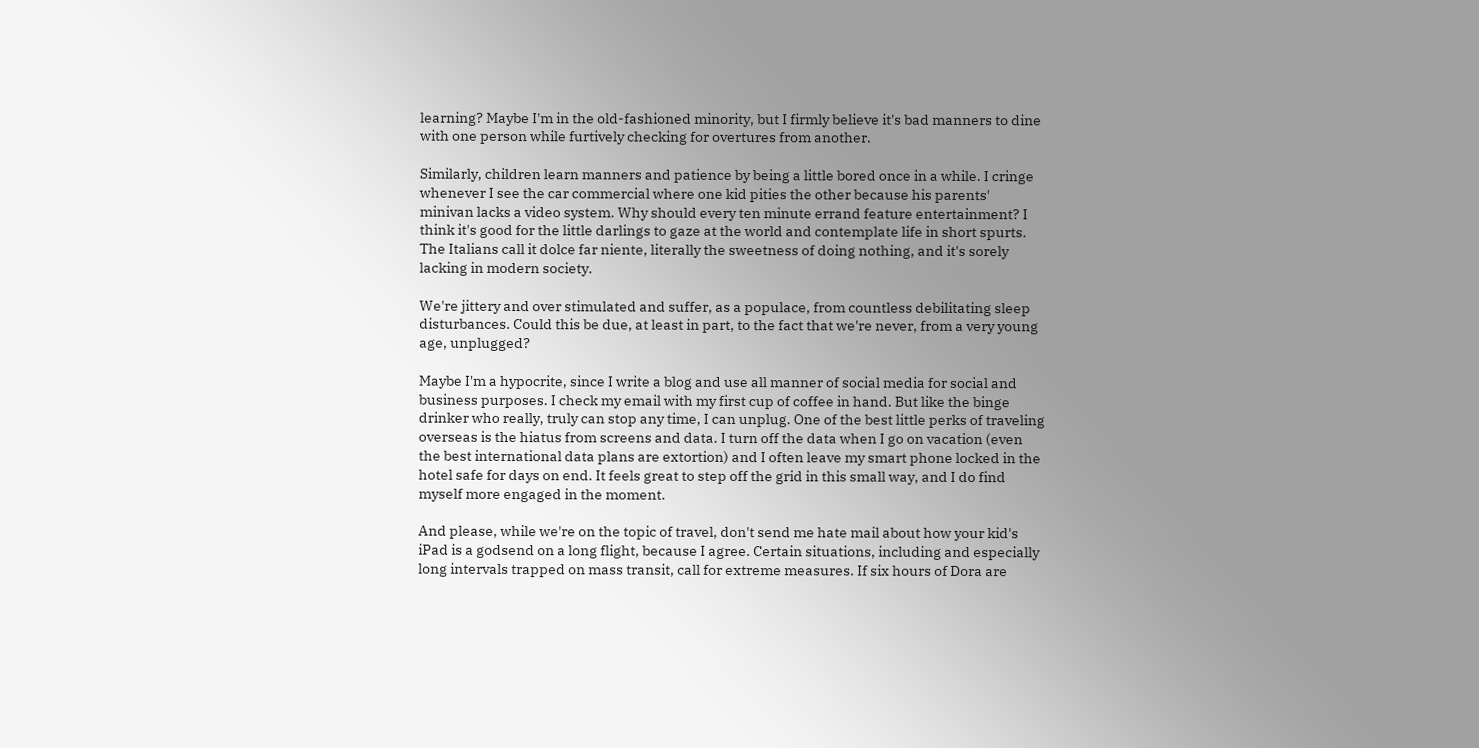learning? Maybe I'm in the old-fashioned minority, but I firmly believe it's bad manners to dine with one person while furtively checking for overtures from another.

Similarly, children learn manners and patience by being a little bored once in a while. I cringe whenever I see the car commercial where one kid pities the other because his parents' minivan lacks a video system. Why should every ten minute errand feature entertainment? I think it's good for the little darlings to gaze at the world and contemplate life in short spurts. The Italians call it dolce far niente, literally the sweetness of doing nothing, and it's sorely lacking in modern society.

We're jittery and over stimulated and suffer, as a populace, from countless debilitating sleep disturbances. Could this be due, at least in part, to the fact that we're never, from a very young age, unplugged?

Maybe I'm a hypocrite, since I write a blog and use all manner of social media for social and business purposes. I check my email with my first cup of coffee in hand. But like the binge drinker who really, truly can stop any time, I can unplug. One of the best little perks of traveling overseas is the hiatus from screens and data. I turn off the data when I go on vacation (even the best international data plans are extortion) and I often leave my smart phone locked in the hotel safe for days on end. It feels great to step off the grid in this small way, and I do find myself more engaged in the moment.

And please, while we're on the topic of travel, don't send me hate mail about how your kid's iPad is a godsend on a long flight, because I agree. Certain situations, including and especially long intervals trapped on mass transit, call for extreme measures. If six hours of Dora are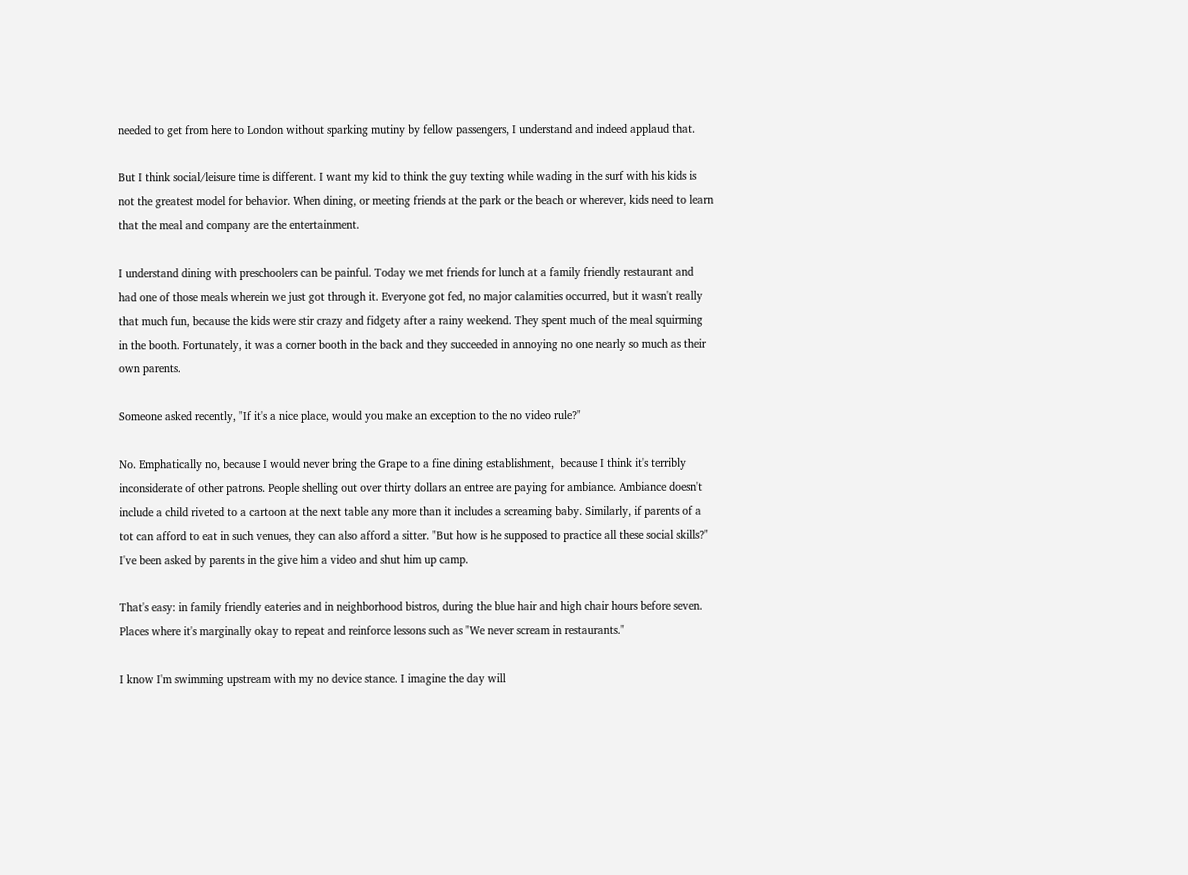needed to get from here to London without sparking mutiny by fellow passengers, I understand and indeed applaud that.

But I think social/leisure time is different. I want my kid to think the guy texting while wading in the surf with his kids is not the greatest model for behavior. When dining, or meeting friends at the park or the beach or wherever, kids need to learn that the meal and company are the entertainment.

I understand dining with preschoolers can be painful. Today we met friends for lunch at a family friendly restaurant and had one of those meals wherein we just got through it. Everyone got fed, no major calamities occurred, but it wasn't really that much fun, because the kids were stir crazy and fidgety after a rainy weekend. They spent much of the meal squirming in the booth. Fortunately, it was a corner booth in the back and they succeeded in annoying no one nearly so much as their own parents.

Someone asked recently, "If it's a nice place, would you make an exception to the no video rule?"

No. Emphatically no, because I would never bring the Grape to a fine dining establishment,  because I think it's terribly inconsiderate of other patrons. People shelling out over thirty dollars an entree are paying for ambiance. Ambiance doesn't include a child riveted to a cartoon at the next table any more than it includes a screaming baby. Similarly, if parents of a tot can afford to eat in such venues, they can also afford a sitter. "But how is he supposed to practice all these social skills?" I've been asked by parents in the give him a video and shut him up camp.

That's easy: in family friendly eateries and in neighborhood bistros, during the blue hair and high chair hours before seven. Places where it's marginally okay to repeat and reinforce lessons such as "We never scream in restaurants."

I know I'm swimming upstream with my no device stance. I imagine the day will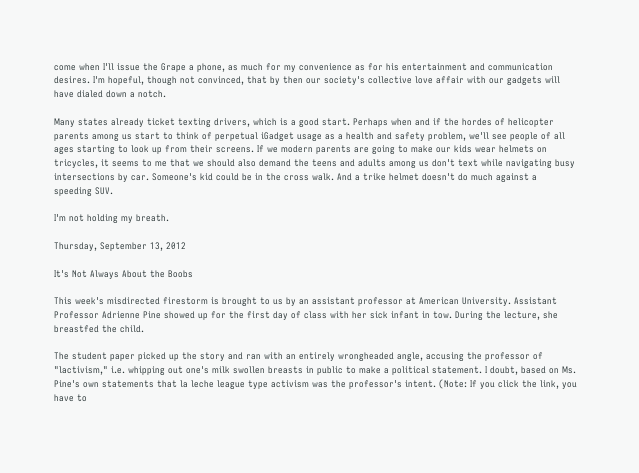come when I'll issue the Grape a phone, as much for my convenience as for his entertainment and communication desires. I'm hopeful, though not convinced, that by then our society's collective love affair with our gadgets will have dialed down a notch.

Many states already ticket texting drivers, which is a good start. Perhaps when and if the hordes of helicopter parents among us start to think of perpetual iGadget usage as a health and safety problem, we'll see people of all ages starting to look up from their screens. If we modern parents are going to make our kids wear helmets on tricycles, it seems to me that we should also demand the teens and adults among us don't text while navigating busy intersections by car. Someone's kid could be in the cross walk. And a trike helmet doesn't do much against a speeding SUV.

I'm not holding my breath.

Thursday, September 13, 2012

It's Not Always About the Boobs

This week's misdirected firestorm is brought to us by an assistant professor at American University. Assistant Professor Adrienne Pine showed up for the first day of class with her sick infant in tow. During the lecture, she breastfed the child.

The student paper picked up the story and ran with an entirely wrongheaded angle, accusing the professor of "lactivism," i.e. whipping out one's milk swollen breasts in public to make a political statement. I doubt, based on Ms. Pine's own statements that la leche league type activism was the professor's intent. (Note: If you click the link, you have to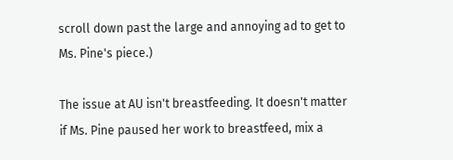scroll down past the large and annoying ad to get to Ms. Pine's piece.)

The issue at AU isn't breastfeeding. It doesn't matter if Ms. Pine paused her work to breastfeed, mix a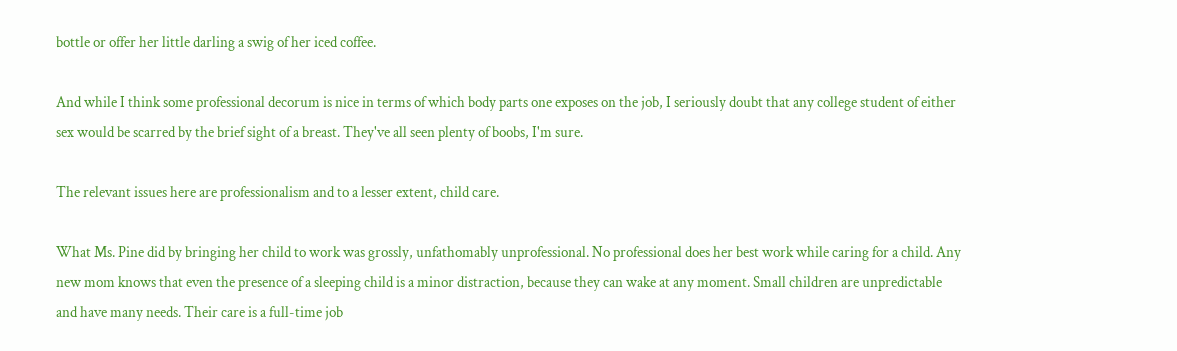bottle or offer her little darling a swig of her iced coffee.

And while I think some professional decorum is nice in terms of which body parts one exposes on the job, I seriously doubt that any college student of either sex would be scarred by the brief sight of a breast. They've all seen plenty of boobs, I'm sure.

The relevant issues here are professionalism and to a lesser extent, child care.

What Ms. Pine did by bringing her child to work was grossly, unfathomably unprofessional. No professional does her best work while caring for a child. Any new mom knows that even the presence of a sleeping child is a minor distraction, because they can wake at any moment. Small children are unpredictable and have many needs. Their care is a full-time job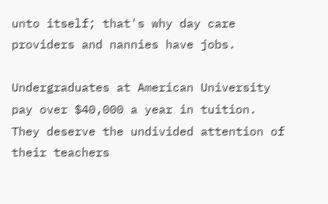unto itself; that's why day care providers and nannies have jobs.

Undergraduates at American University pay over $40,000 a year in tuition. They deserve the undivided attention of their teachers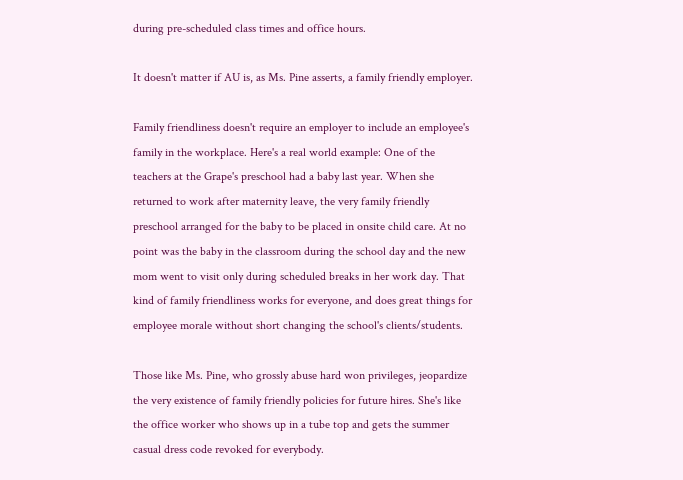during pre-scheduled class times and office hours.

It doesn't matter if AU is, as Ms. Pine asserts, a family friendly employer.

Family friendliness doesn't require an employer to include an employee's family in the workplace. Here's a real world example: One of the teachers at the Grape's preschool had a baby last year. When she returned to work after maternity leave, the very family friendly preschool arranged for the baby to be placed in onsite child care. At no point was the baby in the classroom during the school day and the new mom went to visit only during scheduled breaks in her work day. That kind of family friendliness works for everyone, and does great things for employee morale without short changing the school's clients/students.

Those like Ms. Pine, who grossly abuse hard won privileges, jeopardize the very existence of family friendly policies for future hires. She's like the office worker who shows up in a tube top and gets the summer casual dress code revoked for everybody.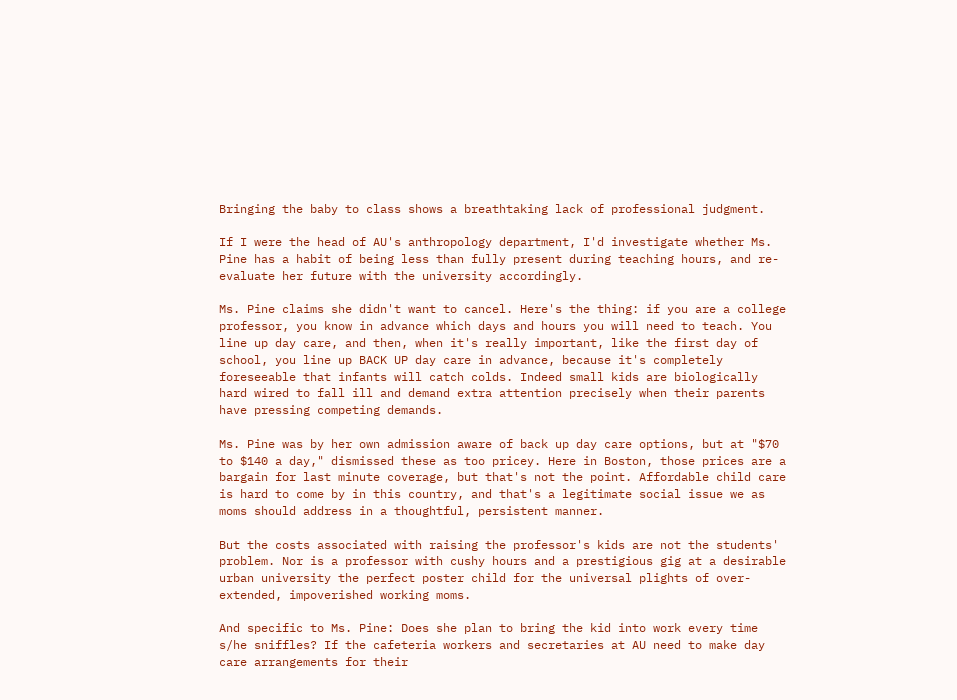Bringing the baby to class shows a breathtaking lack of professional judgment.

If I were the head of AU's anthropology department, I'd investigate whether Ms. Pine has a habit of being less than fully present during teaching hours, and re-evaluate her future with the university accordingly.

Ms. Pine claims she didn't want to cancel. Here's the thing: if you are a college professor, you know in advance which days and hours you will need to teach. You line up day care, and then, when it's really important, like the first day of school, you line up BACK UP day care in advance, because it's completely foreseeable that infants will catch colds. Indeed small kids are biologically hard wired to fall ill and demand extra attention precisely when their parents have pressing competing demands.

Ms. Pine was by her own admission aware of back up day care options, but at "$70 to $140 a day," dismissed these as too pricey. Here in Boston, those prices are a bargain for last minute coverage, but that's not the point. Affordable child care is hard to come by in this country, and that's a legitimate social issue we as moms should address in a thoughtful, persistent manner.

But the costs associated with raising the professor's kids are not the students' problem. Nor is a professor with cushy hours and a prestigious gig at a desirable urban university the perfect poster child for the universal plights of over-extended, impoverished working moms.

And specific to Ms. Pine: Does she plan to bring the kid into work every time s/he sniffles? If the cafeteria workers and secretaries at AU need to make day care arrangements for their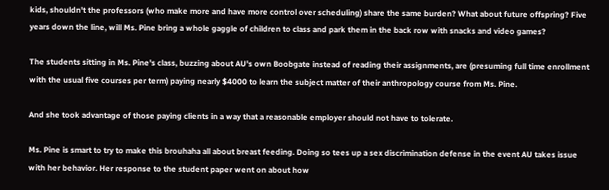kids, shouldn't the professors (who make more and have more control over scheduling) share the same burden? What about future offspring? Five years down the line, will Ms. Pine bring a whole gaggle of children to class and park them in the back row with snacks and video games?

The students sitting in Ms. Pine's class, buzzing about AU's own Boobgate instead of reading their assignments, are (presuming full time enrollment with the usual five courses per term) paying nearly $4000 to learn the subject matter of their anthropology course from Ms. Pine.

And she took advantage of those paying clients in a way that a reasonable employer should not have to tolerate.

Ms. Pine is smart to try to make this brouhaha all about breast feeding. Doing so tees up a sex discrimination defense in the event AU takes issue with her behavior. Her response to the student paper went on about how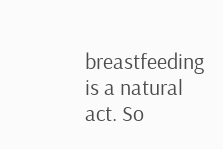breastfeeding is a natural act. So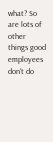what? So are lots of other things good employees don't do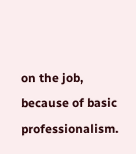on the job, because of basic professionalism.